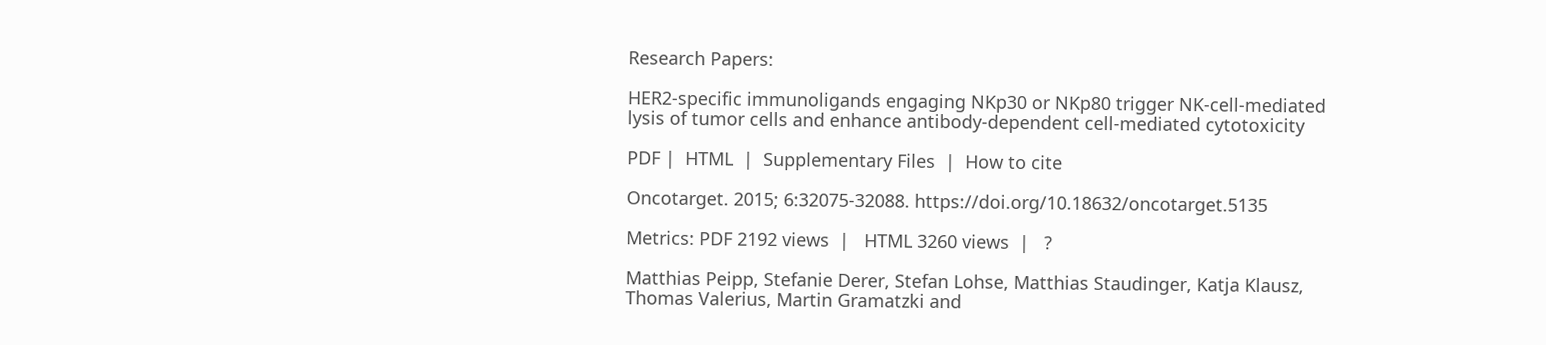Research Papers:

HER2-specific immunoligands engaging NKp30 or NKp80 trigger NK-cell-mediated lysis of tumor cells and enhance antibody-dependent cell-mediated cytotoxicity

PDF |  HTML  |  Supplementary Files  |  How to cite

Oncotarget. 2015; 6:32075-32088. https://doi.org/10.18632/oncotarget.5135

Metrics: PDF 2192 views  |   HTML 3260 views  |   ?

Matthias Peipp, Stefanie Derer, Stefan Lohse, Matthias Staudinger, Katja Klausz, Thomas Valerius, Martin Gramatzki and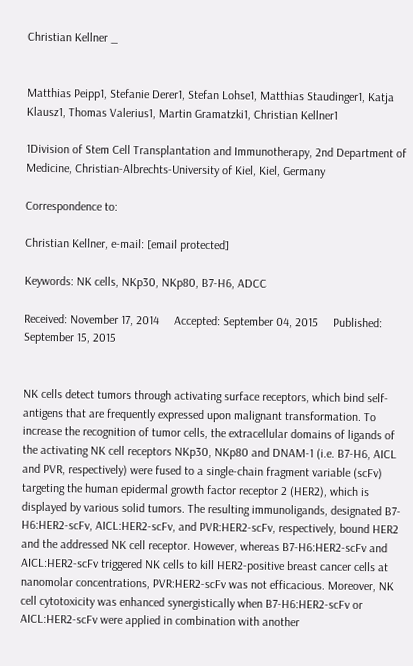Christian Kellner _


Matthias Peipp1, Stefanie Derer1, Stefan Lohse1, Matthias Staudinger1, Katja Klausz1, Thomas Valerius1, Martin Gramatzki1, Christian Kellner1

1Division of Stem Cell Transplantation and Immunotherapy, 2nd Department of Medicine, Christian-Albrechts-University of Kiel, Kiel, Germany

Correspondence to:

Christian Kellner, e-mail: [email protected]

Keywords: NK cells, NKp30, NKp80, B7-H6, ADCC

Received: November 17, 2014     Accepted: September 04, 2015     Published: September 15, 2015


NK cells detect tumors through activating surface receptors, which bind self-antigens that are frequently expressed upon malignant transformation. To increase the recognition of tumor cells, the extracellular domains of ligands of the activating NK cell receptors NKp30, NKp80 and DNAM-1 (i.e. B7-H6, AICL and PVR, respectively) were fused to a single-chain fragment variable (scFv) targeting the human epidermal growth factor receptor 2 (HER2), which is displayed by various solid tumors. The resulting immunoligands, designated B7-H6:HER2-scFv, AICL:HER2-scFv, and PVR:HER2-scFv, respectively, bound HER2 and the addressed NK cell receptor. However, whereas B7-H6:HER2-scFv and AICL:HER2-scFv triggered NK cells to kill HER2-positive breast cancer cells at nanomolar concentrations, PVR:HER2-scFv was not efficacious. Moreover, NK cell cytotoxicity was enhanced synergistically when B7-H6:HER2-scFv or AICL:HER2-scFv were applied in combination with another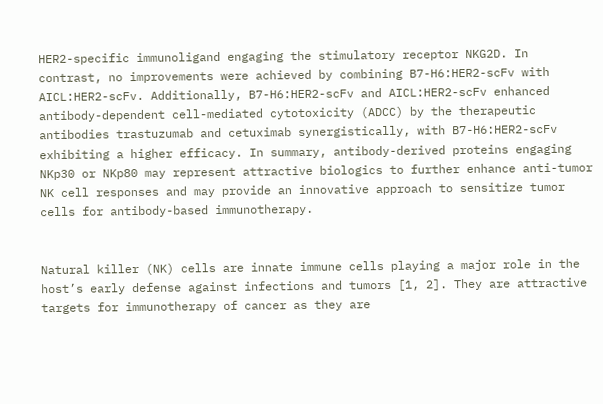HER2-specific immunoligand engaging the stimulatory receptor NKG2D. In contrast, no improvements were achieved by combining B7-H6:HER2-scFv with AICL:HER2-scFv. Additionally, B7-H6:HER2-scFv and AICL:HER2-scFv enhanced antibody-dependent cell-mediated cytotoxicity (ADCC) by the therapeutic antibodies trastuzumab and cetuximab synergistically, with B7-H6:HER2-scFv exhibiting a higher efficacy. In summary, antibody-derived proteins engaging NKp30 or NKp80 may represent attractive biologics to further enhance anti-tumor NK cell responses and may provide an innovative approach to sensitize tumor cells for antibody-based immunotherapy.


Natural killer (NK) cells are innate immune cells playing a major role in the host’s early defense against infections and tumors [1, 2]. They are attractive targets for immunotherapy of cancer as they are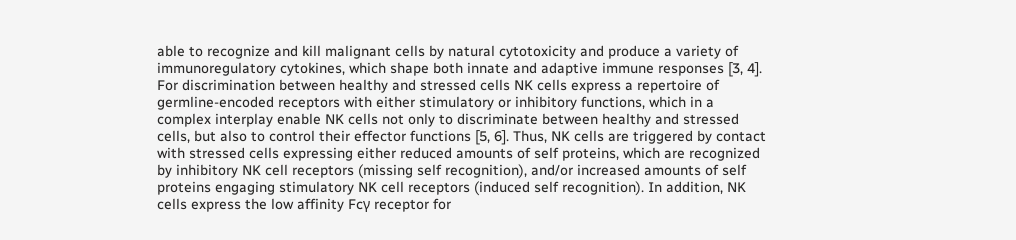able to recognize and kill malignant cells by natural cytotoxicity and produce a variety of immunoregulatory cytokines, which shape both innate and adaptive immune responses [3, 4]. For discrimination between healthy and stressed cells NK cells express a repertoire of germline-encoded receptors with either stimulatory or inhibitory functions, which in a complex interplay enable NK cells not only to discriminate between healthy and stressed cells, but also to control their effector functions [5, 6]. Thus, NK cells are triggered by contact with stressed cells expressing either reduced amounts of self proteins, which are recognized by inhibitory NK cell receptors (missing self recognition), and/or increased amounts of self proteins engaging stimulatory NK cell receptors (induced self recognition). In addition, NK cells express the low affinity Fcγ receptor for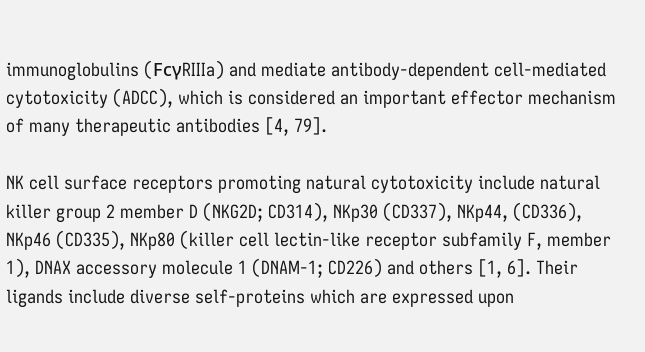immunoglobulins (FcγRIIIa) and mediate antibody-dependent cell-mediated cytotoxicity (ADCC), which is considered an important effector mechanism of many therapeutic antibodies [4, 79].

NK cell surface receptors promoting natural cytotoxicity include natural killer group 2 member D (NKG2D; CD314), NKp30 (CD337), NKp44, (CD336), NKp46 (CD335), NKp80 (killer cell lectin-like receptor subfamily F, member 1), DNAX accessory molecule 1 (DNAM-1; CD226) and others [1, 6]. Their ligands include diverse self-proteins which are expressed upon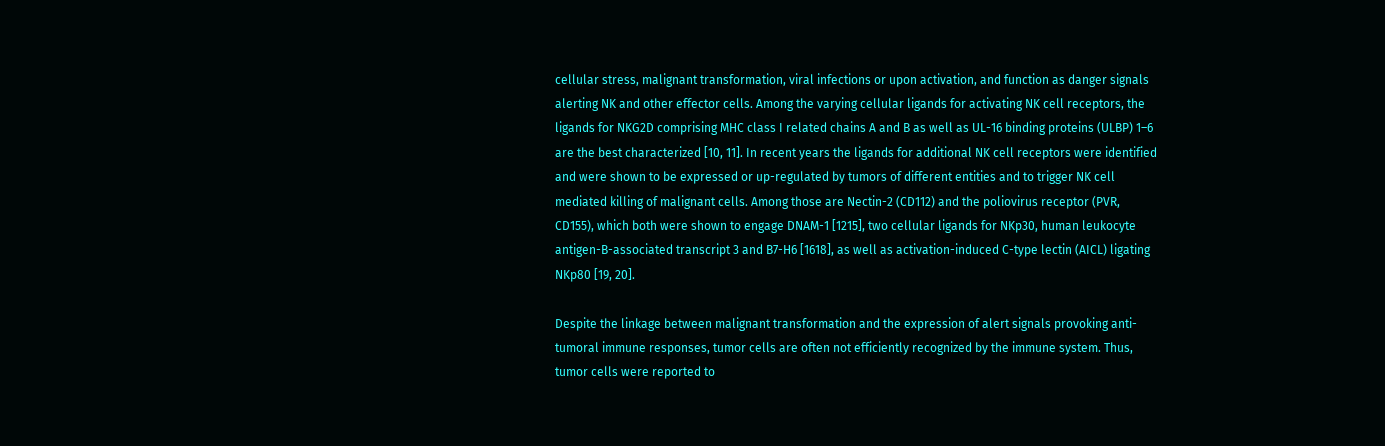cellular stress, malignant transformation, viral infections or upon activation, and function as danger signals alerting NK and other effector cells. Among the varying cellular ligands for activating NK cell receptors, the ligands for NKG2D comprising MHC class I related chains A and B as well as UL-16 binding proteins (ULBP) 1–6 are the best characterized [10, 11]. In recent years the ligands for additional NK cell receptors were identified and were shown to be expressed or up-regulated by tumors of different entities and to trigger NK cell mediated killing of malignant cells. Among those are Nectin-2 (CD112) and the poliovirus receptor (PVR, CD155), which both were shown to engage DNAM-1 [1215], two cellular ligands for NKp30, human leukocyte antigen-B-associated transcript 3 and B7-H6 [1618], as well as activation-induced C-type lectin (AICL) ligating NKp80 [19, 20].

Despite the linkage between malignant transformation and the expression of alert signals provoking anti-tumoral immune responses, tumor cells are often not efficiently recognized by the immune system. Thus, tumor cells were reported to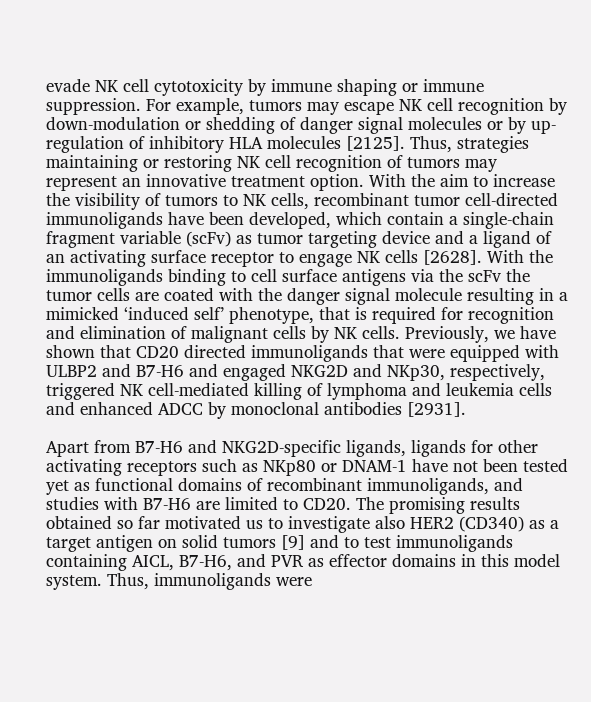evade NK cell cytotoxicity by immune shaping or immune suppression. For example, tumors may escape NK cell recognition by down-modulation or shedding of danger signal molecules or by up-regulation of inhibitory HLA molecules [2125]. Thus, strategies maintaining or restoring NK cell recognition of tumors may represent an innovative treatment option. With the aim to increase the visibility of tumors to NK cells, recombinant tumor cell-directed immunoligands have been developed, which contain a single-chain fragment variable (scFv) as tumor targeting device and a ligand of an activating surface receptor to engage NK cells [2628]. With the immunoligands binding to cell surface antigens via the scFv the tumor cells are coated with the danger signal molecule resulting in a mimicked ‘induced self’ phenotype, that is required for recognition and elimination of malignant cells by NK cells. Previously, we have shown that CD20 directed immunoligands that were equipped with ULBP2 and B7-H6 and engaged NKG2D and NKp30, respectively, triggered NK cell-mediated killing of lymphoma and leukemia cells and enhanced ADCC by monoclonal antibodies [2931].

Apart from B7-H6 and NKG2D-specific ligands, ligands for other activating receptors such as NKp80 or DNAM-1 have not been tested yet as functional domains of recombinant immunoligands, and studies with B7-H6 are limited to CD20. The promising results obtained so far motivated us to investigate also HER2 (CD340) as a target antigen on solid tumors [9] and to test immunoligands containing AICL, B7-H6, and PVR as effector domains in this model system. Thus, immunoligands were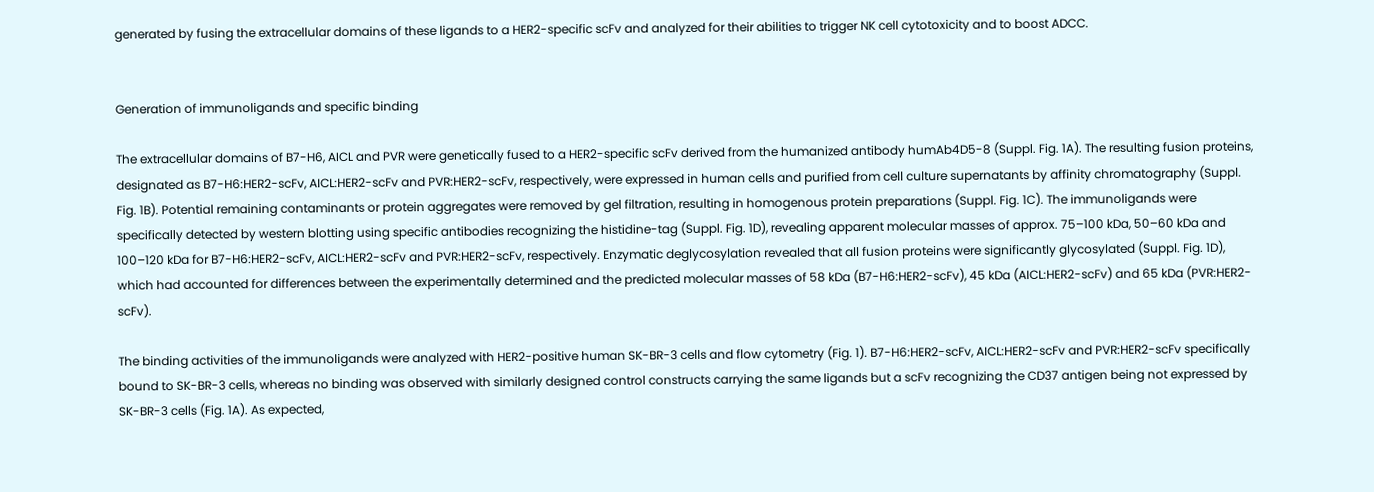generated by fusing the extracellular domains of these ligands to a HER2-specific scFv and analyzed for their abilities to trigger NK cell cytotoxicity and to boost ADCC.


Generation of immunoligands and specific binding

The extracellular domains of B7-H6, AICL and PVR were genetically fused to a HER2-specific scFv derived from the humanized antibody humAb4D5-8 (Suppl. Fig. 1A). The resulting fusion proteins, designated as B7-H6:HER2-scFv, AICL:HER2-scFv and PVR:HER2-scFv, respectively, were expressed in human cells and purified from cell culture supernatants by affinity chromatography (Suppl. Fig. 1B). Potential remaining contaminants or protein aggregates were removed by gel filtration, resulting in homogenous protein preparations (Suppl. Fig. 1C). The immunoligands were specifically detected by western blotting using specific antibodies recognizing the histidine-tag (Suppl. Fig. 1D), revealing apparent molecular masses of approx. 75–100 kDa, 50–60 kDa and 100–120 kDa for B7-H6:HER2-scFv, AICL:HER2-scFv and PVR:HER2-scFv, respectively. Enzymatic deglycosylation revealed that all fusion proteins were significantly glycosylated (Suppl. Fig. 1D), which had accounted for differences between the experimentally determined and the predicted molecular masses of 58 kDa (B7-H6:HER2-scFv), 45 kDa (AICL:HER2-scFv) and 65 kDa (PVR:HER2-scFv).

The binding activities of the immunoligands were analyzed with HER2-positive human SK-BR-3 cells and flow cytometry (Fig. 1). B7-H6:HER2-scFv, AICL:HER2-scFv and PVR:HER2-scFv specifically bound to SK-BR-3 cells, whereas no binding was observed with similarly designed control constructs carrying the same ligands but a scFv recognizing the CD37 antigen being not expressed by SK-BR-3 cells (Fig. 1A). As expected,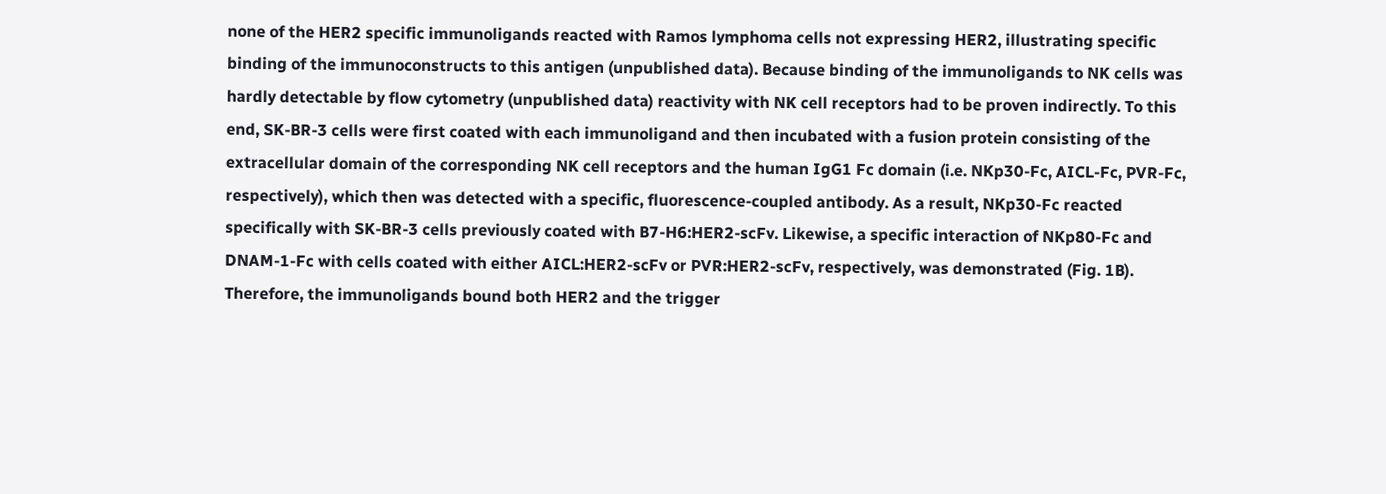none of the HER2 specific immunoligands reacted with Ramos lymphoma cells not expressing HER2, illustrating specific binding of the immunoconstructs to this antigen (unpublished data). Because binding of the immunoligands to NK cells was hardly detectable by flow cytometry (unpublished data) reactivity with NK cell receptors had to be proven indirectly. To this end, SK-BR-3 cells were first coated with each immunoligand and then incubated with a fusion protein consisting of the extracellular domain of the corresponding NK cell receptors and the human IgG1 Fc domain (i.e. NKp30-Fc, AICL-Fc, PVR-Fc, respectively), which then was detected with a specific, fluorescence-coupled antibody. As a result, NKp30-Fc reacted specifically with SK-BR-3 cells previously coated with B7-H6:HER2-scFv. Likewise, a specific interaction of NKp80-Fc and DNAM-1-Fc with cells coated with either AICL:HER2-scFv or PVR:HER2-scFv, respectively, was demonstrated (Fig. 1B). Therefore, the immunoligands bound both HER2 and the trigger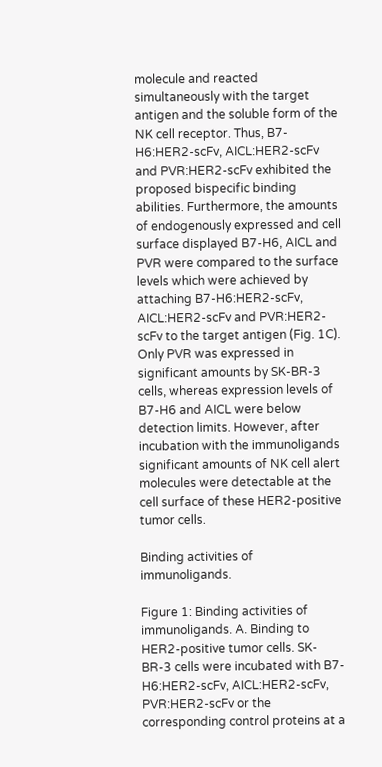molecule and reacted simultaneously with the target antigen and the soluble form of the NK cell receptor. Thus, B7-H6:HER2-scFv, AICL:HER2-scFv and PVR:HER2-scFv exhibited the proposed bispecific binding abilities. Furthermore, the amounts of endogenously expressed and cell surface displayed B7-H6, AICL and PVR were compared to the surface levels which were achieved by attaching B7-H6:HER2-scFv, AICL:HER2-scFv and PVR:HER2-scFv to the target antigen (Fig. 1C). Only PVR was expressed in significant amounts by SK-BR-3 cells, whereas expression levels of B7-H6 and AICL were below detection limits. However, after incubation with the immunoligands significant amounts of NK cell alert molecules were detectable at the cell surface of these HER2-positive tumor cells.

Binding activities of immunoligands.

Figure 1: Binding activities of immunoligands. A. Binding to HER2-positive tumor cells. SK-BR-3 cells were incubated with B7-H6:HER2-scFv, AICL:HER2-scFv, PVR:HER2-scFv or the corresponding control proteins at a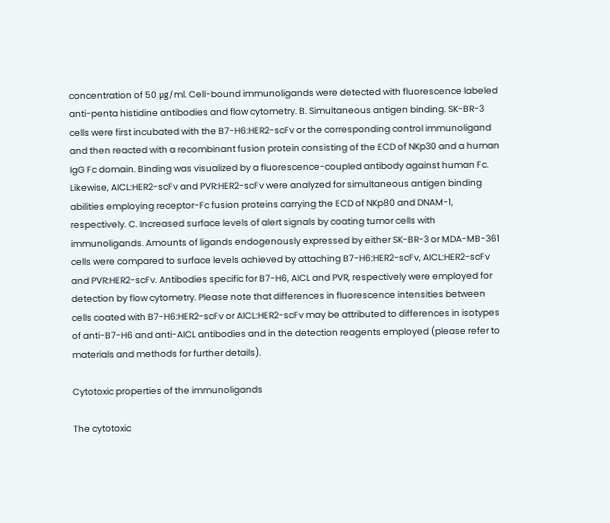concentration of 50 μg/ml. Cell-bound immunoligands were detected with fluorescence labeled anti-penta histidine antibodies and flow cytometry. B. Simultaneous antigen binding. SK-BR-3 cells were first incubated with the B7-H6:HER2-scFv or the corresponding control immunoligand and then reacted with a recombinant fusion protein consisting of the ECD of NKp30 and a human IgG Fc domain. Binding was visualized by a fluorescence-coupled antibody against human Fc. Likewise, AICL:HER2-scFv and PVR:HER2-scFv were analyzed for simultaneous antigen binding abilities employing receptor-Fc fusion proteins carrying the ECD of NKp80 and DNAM-1, respectively. C. Increased surface levels of alert signals by coating tumor cells with immunoligands. Amounts of ligands endogenously expressed by either SK-BR-3 or MDA-MB-361 cells were compared to surface levels achieved by attaching B7-H6:HER2-scFv, AICL:HER2-scFv and PVR:HER2-scFv. Antibodies specific for B7-H6, AICL and PVR, respectively were employed for detection by flow cytometry. Please note that differences in fluorescence intensities between cells coated with B7-H6:HER2-scFv or AICL:HER2-scFv may be attributed to differences in isotypes of anti-B7-H6 and anti-AICL antibodies and in the detection reagents employed (please refer to materials and methods for further details).

Cytotoxic properties of the immunoligands

The cytotoxic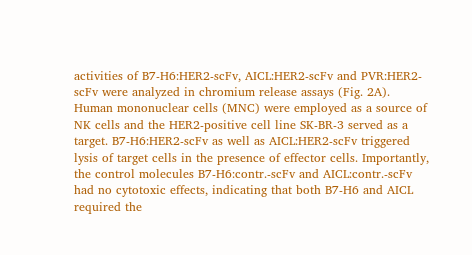activities of B7-H6:HER2-scFv, AICL:HER2-scFv and PVR:HER2-scFv were analyzed in chromium release assays (Fig. 2A). Human mononuclear cells (MNC) were employed as a source of NK cells and the HER2-positive cell line SK-BR-3 served as a target. B7-H6:HER2-scFv as well as AICL:HER2-scFv triggered lysis of target cells in the presence of effector cells. Importantly, the control molecules B7-H6:contr.-scFv and AICL:contr.-scFv had no cytotoxic effects, indicating that both B7-H6 and AICL required the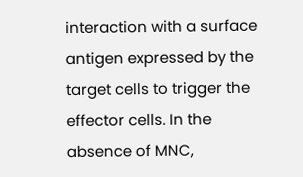interaction with a surface antigen expressed by the target cells to trigger the effector cells. In the absence of MNC,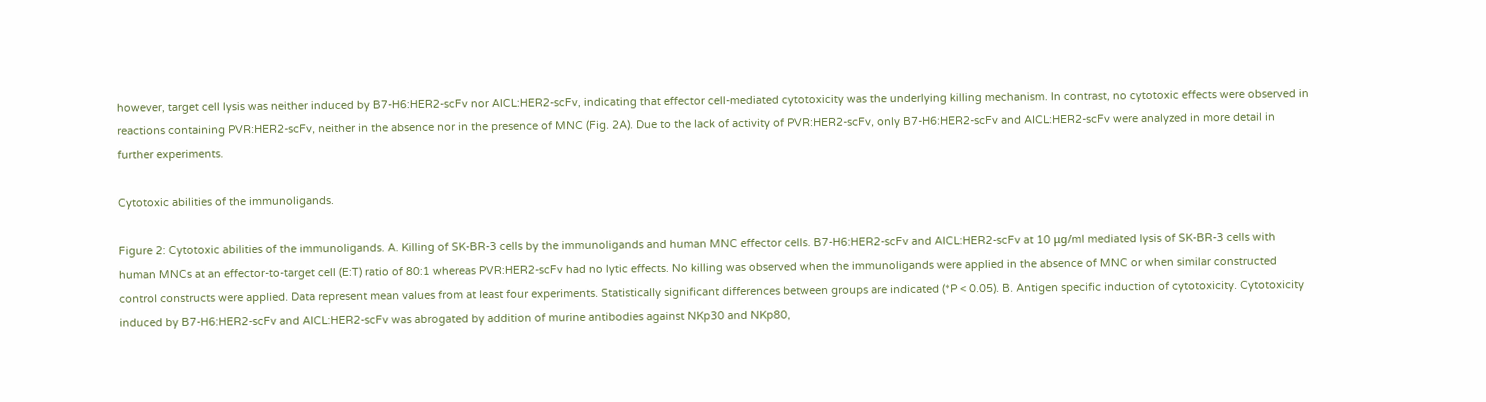however, target cell lysis was neither induced by B7-H6:HER2-scFv nor AICL:HER2-scFv, indicating that effector cell-mediated cytotoxicity was the underlying killing mechanism. In contrast, no cytotoxic effects were observed in reactions containing PVR:HER2-scFv, neither in the absence nor in the presence of MNC (Fig. 2A). Due to the lack of activity of PVR:HER2-scFv, only B7-H6:HER2-scFv and AICL:HER2-scFv were analyzed in more detail in further experiments.

Cytotoxic abilities of the immunoligands.

Figure 2: Cytotoxic abilities of the immunoligands. A. Killing of SK-BR-3 cells by the immunoligands and human MNC effector cells. B7-H6:HER2-scFv and AICL:HER2-scFv at 10 μg/ml mediated lysis of SK-BR-3 cells with human MNCs at an effector-to-target cell (E:T) ratio of 80:1 whereas PVR:HER2-scFv had no lytic effects. No killing was observed when the immunoligands were applied in the absence of MNC or when similar constructed control constructs were applied. Data represent mean values from at least four experiments. Statistically significant differences between groups are indicated (*P < 0.05). B. Antigen specific induction of cytotoxicity. Cytotoxicity induced by B7-H6:HER2-scFv and AICL:HER2-scFv was abrogated by addition of murine antibodies against NKp30 and NKp80,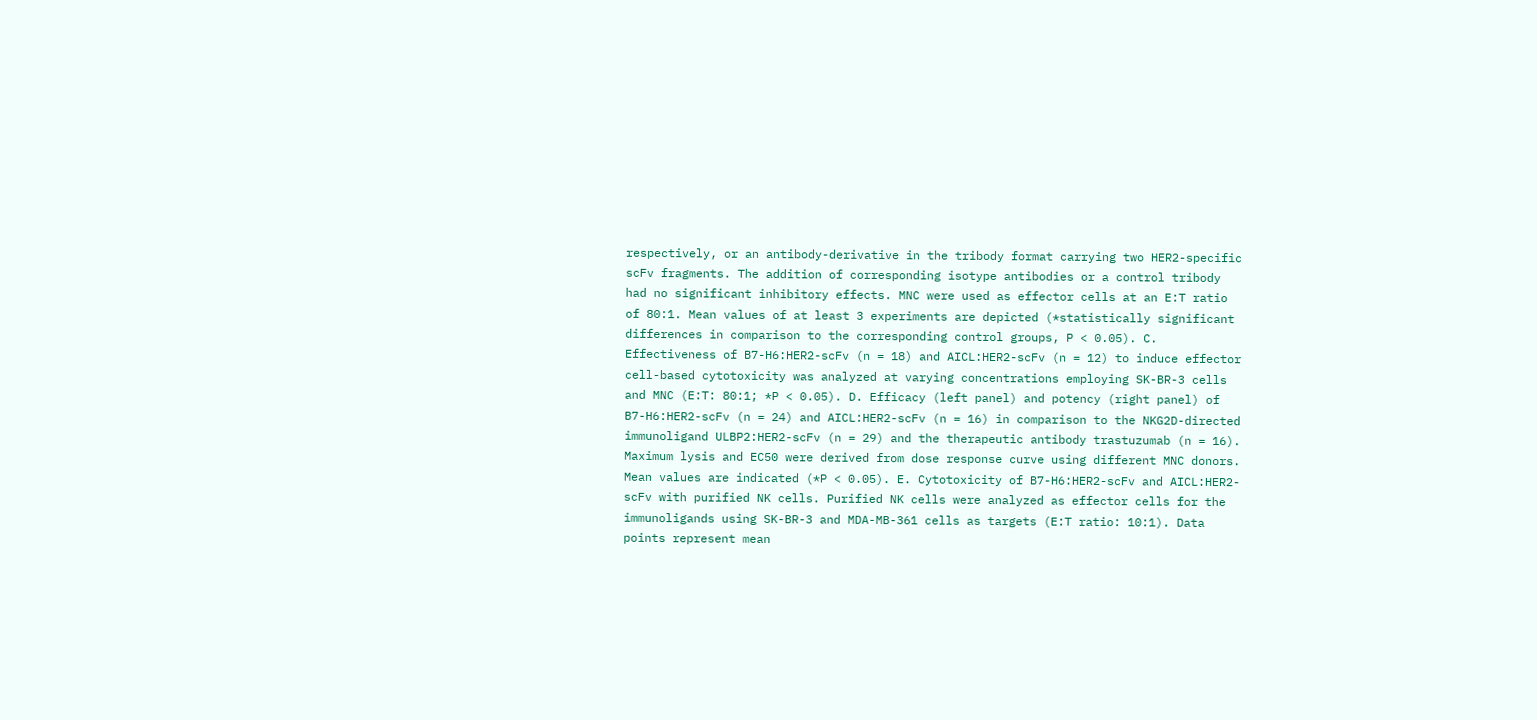respectively, or an antibody-derivative in the tribody format carrying two HER2-specific scFv fragments. The addition of corresponding isotype antibodies or a control tribody had no significant inhibitory effects. MNC were used as effector cells at an E:T ratio of 80:1. Mean values of at least 3 experiments are depicted (*statistically significant differences in comparison to the corresponding control groups, P < 0.05). C. Effectiveness of B7-H6:HER2-scFv (n = 18) and AICL:HER2-scFv (n = 12) to induce effector cell-based cytotoxicity was analyzed at varying concentrations employing SK-BR-3 cells and MNC (E:T: 80:1; *P < 0.05). D. Efficacy (left panel) and potency (right panel) of B7-H6:HER2-scFv (n = 24) and AICL:HER2-scFv (n = 16) in comparison to the NKG2D-directed immunoligand ULBP2:HER2-scFv (n = 29) and the therapeutic antibody trastuzumab (n = 16). Maximum lysis and EC50 were derived from dose response curve using different MNC donors. Mean values are indicated (*P < 0.05). E. Cytotoxicity of B7-H6:HER2-scFv and AICL:HER2-scFv with purified NK cells. Purified NK cells were analyzed as effector cells for the immunoligands using SK-BR-3 and MDA-MB-361 cells as targets (E:T ratio: 10:1). Data points represent mean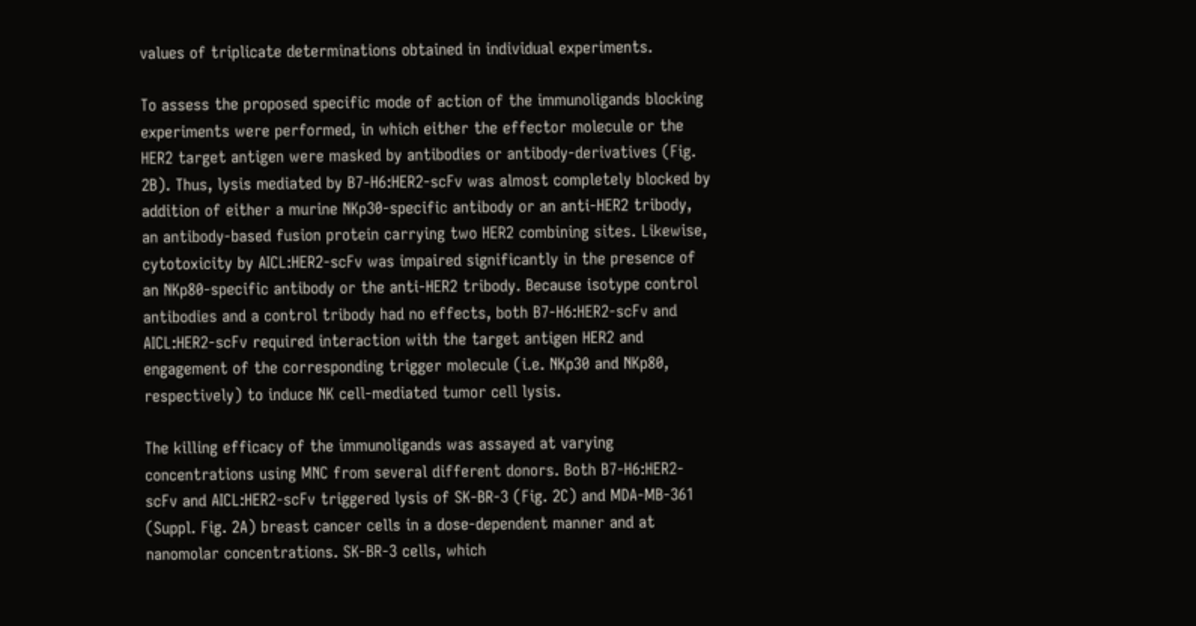values of triplicate determinations obtained in individual experiments.

To assess the proposed specific mode of action of the immunoligands blocking experiments were performed, in which either the effector molecule or the HER2 target antigen were masked by antibodies or antibody-derivatives (Fig. 2B). Thus, lysis mediated by B7-H6:HER2-scFv was almost completely blocked by addition of either a murine NKp30-specific antibody or an anti-HER2 tribody, an antibody-based fusion protein carrying two HER2 combining sites. Likewise, cytotoxicity by AICL:HER2-scFv was impaired significantly in the presence of an NKp80-specific antibody or the anti-HER2 tribody. Because isotype control antibodies and a control tribody had no effects, both B7-H6:HER2-scFv and AICL:HER2-scFv required interaction with the target antigen HER2 and engagement of the corresponding trigger molecule (i.e. NKp30 and NKp80, respectively) to induce NK cell-mediated tumor cell lysis.

The killing efficacy of the immunoligands was assayed at varying concentrations using MNC from several different donors. Both B7-H6:HER2-scFv and AICL:HER2-scFv triggered lysis of SK-BR-3 (Fig. 2C) and MDA-MB-361 (Suppl. Fig. 2A) breast cancer cells in a dose-dependent manner and at nanomolar concentrations. SK-BR-3 cells, which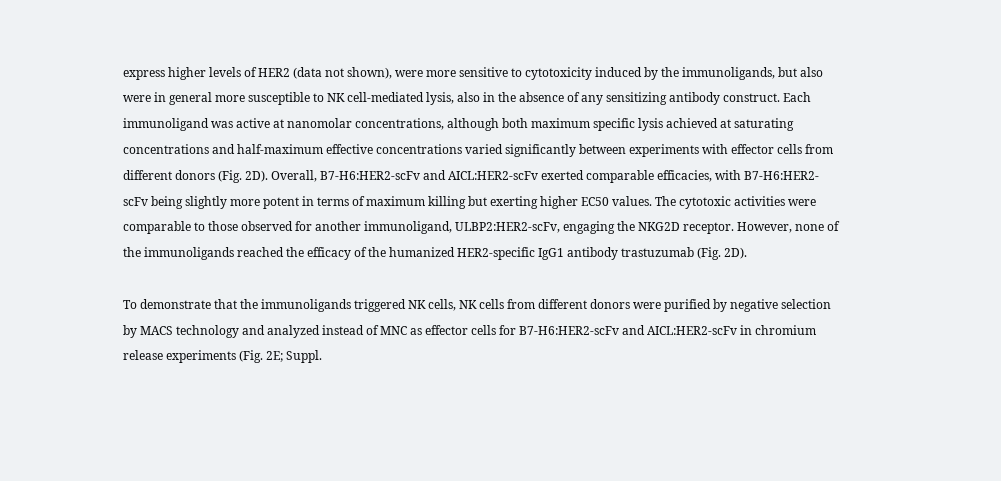express higher levels of HER2 (data not shown), were more sensitive to cytotoxicity induced by the immunoligands, but also were in general more susceptible to NK cell-mediated lysis, also in the absence of any sensitizing antibody construct. Each immunoligand was active at nanomolar concentrations, although both maximum specific lysis achieved at saturating concentrations and half-maximum effective concentrations varied significantly between experiments with effector cells from different donors (Fig. 2D). Overall, B7-H6:HER2-scFv and AICL:HER2-scFv exerted comparable efficacies, with B7-H6:HER2-scFv being slightly more potent in terms of maximum killing but exerting higher EC50 values. The cytotoxic activities were comparable to those observed for another immunoligand, ULBP2:HER2-scFv, engaging the NKG2D receptor. However, none of the immunoligands reached the efficacy of the humanized HER2-specific IgG1 antibody trastuzumab (Fig. 2D).

To demonstrate that the immunoligands triggered NK cells, NK cells from different donors were purified by negative selection by MACS technology and analyzed instead of MNC as effector cells for B7-H6:HER2-scFv and AICL:HER2-scFv in chromium release experiments (Fig. 2E; Suppl.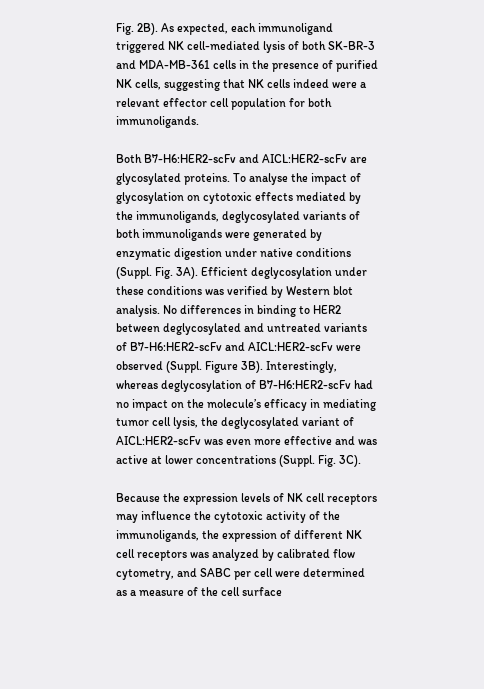Fig. 2B). As expected, each immunoligand triggered NK cell-mediated lysis of both SK-BR-3 and MDA-MB-361 cells in the presence of purified NK cells, suggesting that NK cells indeed were a relevant effector cell population for both immunoligands.

Both B7-H6:HER2-scFv and AICL:HER2-scFv are glycosylated proteins. To analyse the impact of glycosylation on cytotoxic effects mediated by the immunoligands, deglycosylated variants of both immunoligands were generated by enzymatic digestion under native conditions (Suppl. Fig. 3A). Efficient deglycosylation under these conditions was verified by Western blot analysis. No differences in binding to HER2 between deglycosylated and untreated variants of B7-H6:HER2-scFv and AICL:HER2-scFv were observed (Suppl. Figure 3B). Interestingly, whereas deglycosylation of B7-H6:HER2-scFv had no impact on the molecule’s efficacy in mediating tumor cell lysis, the deglycosylated variant of AICL:HER2-scFv was even more effective and was active at lower concentrations (Suppl. Fig. 3C).

Because the expression levels of NK cell receptors may influence the cytotoxic activity of the immunoligands, the expression of different NK cell receptors was analyzed by calibrated flow cytometry, and SABC per cell were determined as a measure of the cell surface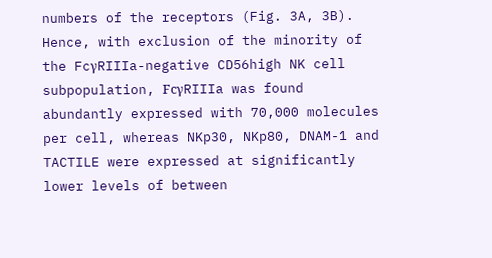numbers of the receptors (Fig. 3A, 3B). Hence, with exclusion of the minority of the FcγRIIIa-negative CD56high NK cell subpopulation, FcγRIIIa was found abundantly expressed with 70,000 molecules per cell, whereas NKp30, NKp80, DNAM-1 and TACTILE were expressed at significantly lower levels of between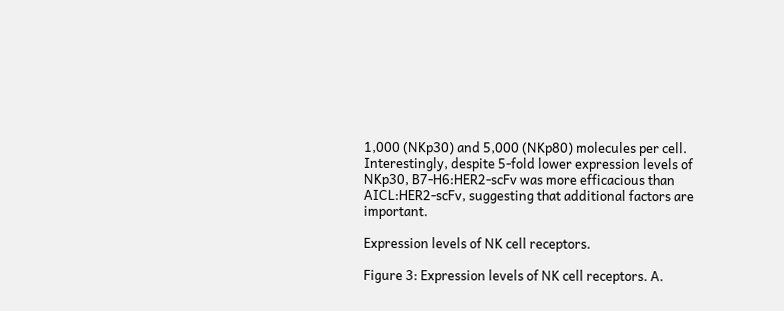1,000 (NKp30) and 5,000 (NKp80) molecules per cell. Interestingly, despite 5-fold lower expression levels of NKp30, B7-H6:HER2-scFv was more efficacious than AICL:HER2-scFv, suggesting that additional factors are important.

Expression levels of NK cell receptors.

Figure 3: Expression levels of NK cell receptors. A.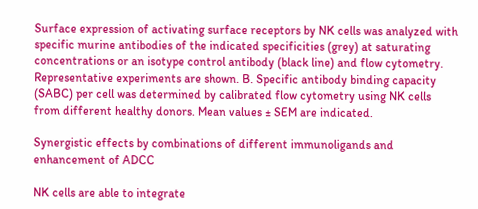Surface expression of activating surface receptors by NK cells was analyzed with specific murine antibodies of the indicated specificities (grey) at saturating concentrations or an isotype control antibody (black line) and flow cytometry. Representative experiments are shown. B. Specific antibody binding capacity (SABC) per cell was determined by calibrated flow cytometry using NK cells from different healthy donors. Mean values ± SEM are indicated.

Synergistic effects by combinations of different immunoligands and enhancement of ADCC

NK cells are able to integrate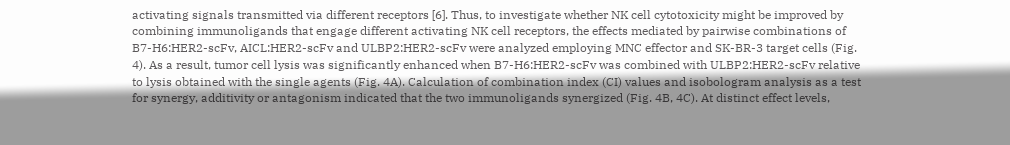activating signals transmitted via different receptors [6]. Thus, to investigate whether NK cell cytotoxicity might be improved by combining immunoligands that engage different activating NK cell receptors, the effects mediated by pairwise combinations of B7-H6:HER2-scFv, AICL:HER2-scFv and ULBP2:HER2-scFv were analyzed employing MNC effector and SK-BR-3 target cells (Fig. 4). As a result, tumor cell lysis was significantly enhanced when B7-H6:HER2-scFv was combined with ULBP2:HER2-scFv relative to lysis obtained with the single agents (Fig. 4A). Calculation of combination index (CI) values and isobologram analysis as a test for synergy, additivity or antagonism indicated that the two immunoligands synergized (Fig. 4B, 4C). At distinct effect levels,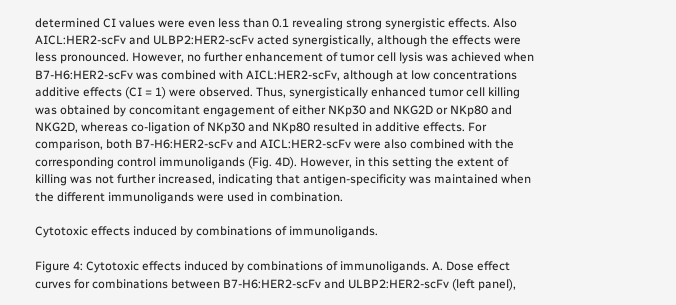determined CI values were even less than 0.1 revealing strong synergistic effects. Also AICL:HER2-scFv and ULBP2:HER2-scFv acted synergistically, although the effects were less pronounced. However, no further enhancement of tumor cell lysis was achieved when B7-H6:HER2-scFv was combined with AICL:HER2-scFv, although at low concentrations additive effects (CI = 1) were observed. Thus, synergistically enhanced tumor cell killing was obtained by concomitant engagement of either NKp30 and NKG2D or NKp80 and NKG2D, whereas co-ligation of NKp30 and NKp80 resulted in additive effects. For comparison, both B7-H6:HER2-scFv and AICL:HER2-scFv were also combined with the corresponding control immunoligands (Fig. 4D). However, in this setting the extent of killing was not further increased, indicating that antigen-specificity was maintained when the different immunoligands were used in combination.

Cytotoxic effects induced by combinations of immunoligands.

Figure 4: Cytotoxic effects induced by combinations of immunoligands. A. Dose effect curves for combinations between B7-H6:HER2-scFv and ULBP2:HER2-scFv (left panel),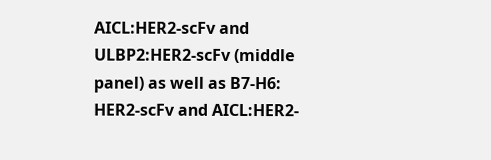AICL:HER2-scFv and ULBP2:HER2-scFv (middle panel) as well as B7-H6: HER2-scFv and AICL:HER2-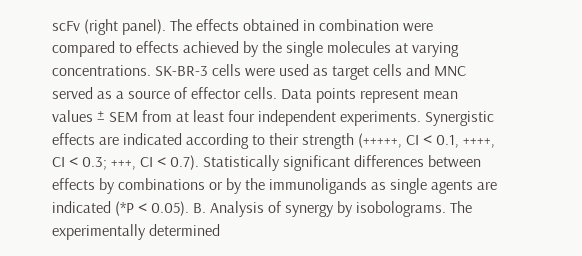scFv (right panel). The effects obtained in combination were compared to effects achieved by the single molecules at varying concentrations. SK-BR-3 cells were used as target cells and MNC served as a source of effector cells. Data points represent mean values ± SEM from at least four independent experiments. Synergistic effects are indicated according to their strength (+++++, CI < 0.1, ++++, CI < 0.3; +++, CI < 0.7). Statistically significant differences between effects by combinations or by the immunoligands as single agents are indicated (*P < 0.05). B. Analysis of synergy by isobolograms. The experimentally determined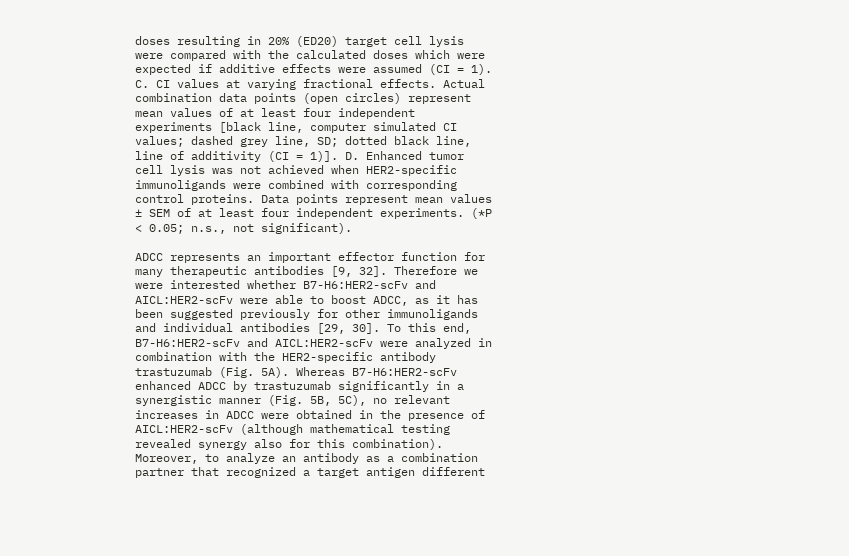doses resulting in 20% (ED20) target cell lysis were compared with the calculated doses which were expected if additive effects were assumed (CI = 1). C. CI values at varying fractional effects. Actual combination data points (open circles) represent mean values of at least four independent experiments [black line, computer simulated CI values; dashed grey line, SD; dotted black line, line of additivity (CI = 1)]. D. Enhanced tumor cell lysis was not achieved when HER2-specific immunoligands were combined with corresponding control proteins. Data points represent mean values ± SEM of at least four independent experiments. (*P < 0.05; n.s., not significant).

ADCC represents an important effector function for many therapeutic antibodies [9, 32]. Therefore we were interested whether B7-H6:HER2-scFv and AICL:HER2-scFv were able to boost ADCC, as it has been suggested previously for other immunoligands and individual antibodies [29, 30]. To this end, B7-H6:HER2-scFv and AICL:HER2-scFv were analyzed in combination with the HER2-specific antibody trastuzumab (Fig. 5A). Whereas B7-H6:HER2-scFv enhanced ADCC by trastuzumab significantly in a synergistic manner (Fig. 5B, 5C), no relevant increases in ADCC were obtained in the presence of AICL:HER2-scFv (although mathematical testing revealed synergy also for this combination). Moreover, to analyze an antibody as a combination partner that recognized a target antigen different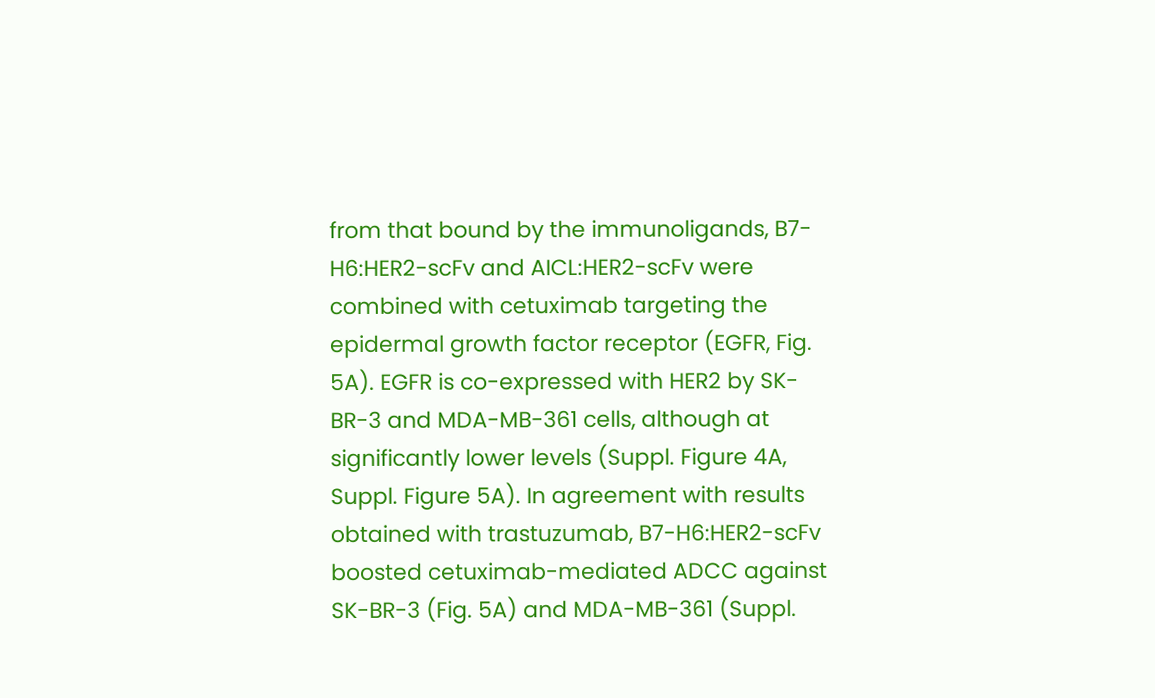from that bound by the immunoligands, B7-H6:HER2-scFv and AICL:HER2-scFv were combined with cetuximab targeting the epidermal growth factor receptor (EGFR, Fig. 5A). EGFR is co-expressed with HER2 by SK-BR-3 and MDA-MB-361 cells, although at significantly lower levels (Suppl. Figure 4A, Suppl. Figure 5A). In agreement with results obtained with trastuzumab, B7-H6:HER2-scFv boosted cetuximab-mediated ADCC against SK-BR-3 (Fig. 5A) and MDA-MB-361 (Suppl.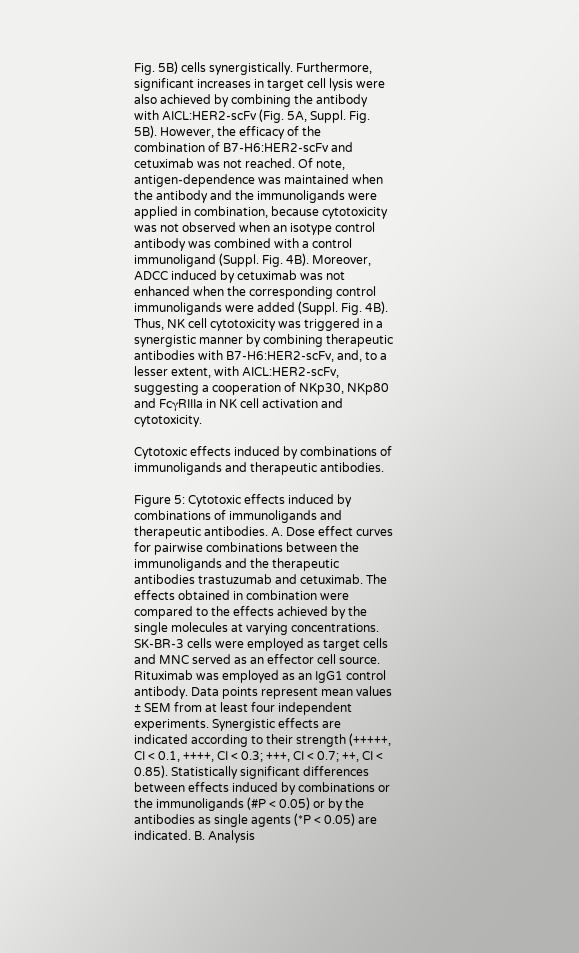Fig. 5B) cells synergistically. Furthermore, significant increases in target cell lysis were also achieved by combining the antibody with AICL:HER2-scFv (Fig. 5A, Suppl. Fig. 5B). However, the efficacy of the combination of B7-H6:HER2-scFv and cetuximab was not reached. Of note, antigen-dependence was maintained when the antibody and the immunoligands were applied in combination, because cytotoxicity was not observed when an isotype control antibody was combined with a control immunoligand (Suppl. Fig. 4B). Moreover, ADCC induced by cetuximab was not enhanced when the corresponding control immunoligands were added (Suppl. Fig. 4B). Thus, NK cell cytotoxicity was triggered in a synergistic manner by combining therapeutic antibodies with B7-H6:HER2-scFv, and, to a lesser extent, with AICL:HER2-scFv, suggesting a cooperation of NKp30, NKp80 and FcγRIIIa in NK cell activation and cytotoxicity.

Cytotoxic effects induced by combinations of immunoligands and therapeutic antibodies.

Figure 5: Cytotoxic effects induced by combinations of immunoligands and therapeutic antibodies. A. Dose effect curves for pairwise combinations between the immunoligands and the therapeutic antibodies trastuzumab and cetuximab. The effects obtained in combination were compared to the effects achieved by the single molecules at varying concentrations. SK-BR-3 cells were employed as target cells and MNC served as an effector cell source. Rituximab was employed as an IgG1 control antibody. Data points represent mean values ± SEM from at least four independent experiments. Synergistic effects are indicated according to their strength (+++++, CI < 0.1, ++++, CI < 0.3; +++, CI < 0.7; ++, CI < 0.85). Statistically significant differences between effects induced by combinations or the immunoligands (#P < 0.05) or by the antibodies as single agents (*P < 0.05) are indicated. B. Analysis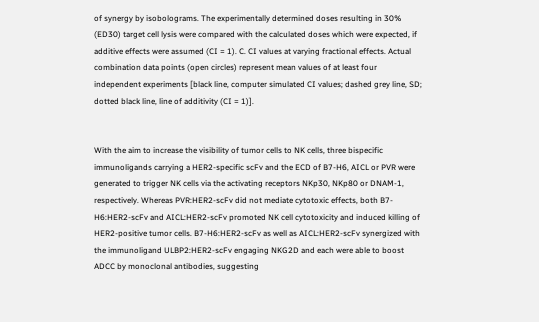of synergy by isobolograms. The experimentally determined doses resulting in 30% (ED30) target cell lysis were compared with the calculated doses which were expected, if additive effects were assumed (CI = 1). C. CI values at varying fractional effects. Actual combination data points (open circles) represent mean values of at least four independent experiments [black line, computer simulated CI values; dashed grey line, SD; dotted black line, line of additivity (CI = 1)].


With the aim to increase the visibility of tumor cells to NK cells, three bispecific immunoligands carrying a HER2-specific scFv and the ECD of B7-H6, AICL or PVR were generated to trigger NK cells via the activating receptors NKp30, NKp80 or DNAM-1, respectively. Whereas PVR:HER2-scFv did not mediate cytotoxic effects, both B7-H6:HER2-scFv and AICL:HER2-scFv promoted NK cell cytotoxicity and induced killing of HER2-positive tumor cells. B7-H6:HER2-scFv as well as AICL:HER2-scFv synergized with the immunoligand ULBP2:HER2-scFv engaging NKG2D and each were able to boost ADCC by monoclonal antibodies, suggesting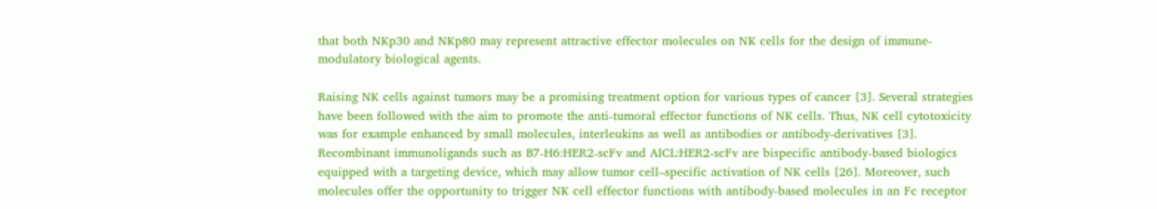that both NKp30 and NKp80 may represent attractive effector molecules on NK cells for the design of immune-modulatory biological agents.

Raising NK cells against tumors may be a promising treatment option for various types of cancer [3]. Several strategies have been followed with the aim to promote the anti-tumoral effector functions of NK cells. Thus, NK cell cytotoxicity was for example enhanced by small molecules, interleukins as well as antibodies or antibody-derivatives [3]. Recombinant immunoligands such as B7-H6:HER2-scFv and AICL:HER2-scFv are bispecific antibody-based biologics equipped with a targeting device, which may allow tumor cell–specific activation of NK cells [26]. Moreover, such molecules offer the opportunity to trigger NK cell effector functions with antibody-based molecules in an Fc receptor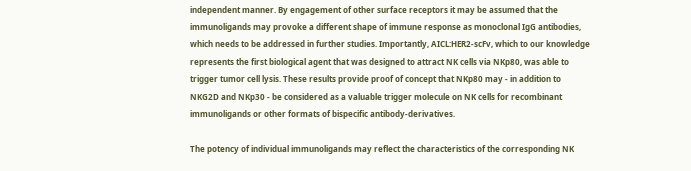independent manner. By engagement of other surface receptors it may be assumed that the immunoligands may provoke a different shape of immune response as monoclonal IgG antibodies, which needs to be addressed in further studies. Importantly, AICL:HER2-scFv, which to our knowledge represents the first biological agent that was designed to attract NK cells via NKp80, was able to trigger tumor cell lysis. These results provide proof of concept that NKp80 may - in addition to NKG2D and NKp30 - be considered as a valuable trigger molecule on NK cells for recombinant immunoligands or other formats of bispecific antibody-derivatives.

The potency of individual immunoligands may reflect the characteristics of the corresponding NK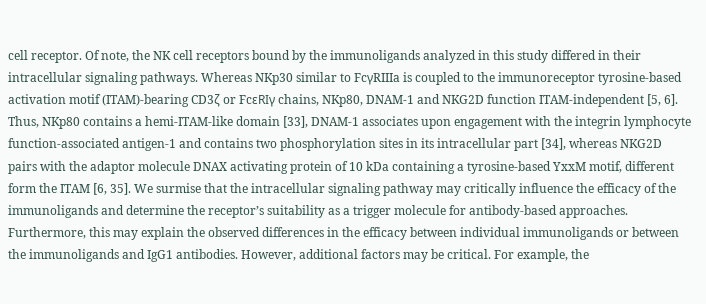cell receptor. Of note, the NK cell receptors bound by the immunoligands analyzed in this study differed in their intracellular signaling pathways. Whereas NKp30 similar to FcγRIIIa is coupled to the immunoreceptor tyrosine-based activation motif (ITAM)-bearing CD3ζ or FcεRIγ chains, NKp80, DNAM-1 and NKG2D function ITAM-independent [5, 6]. Thus, NKp80 contains a hemi-ITAM-like domain [33], DNAM-1 associates upon engagement with the integrin lymphocyte function-associated antigen-1 and contains two phosphorylation sites in its intracellular part [34], whereas NKG2D pairs with the adaptor molecule DNAX activating protein of 10 kDa containing a tyrosine-based YxxM motif, different form the ITAM [6, 35]. We surmise that the intracellular signaling pathway may critically influence the efficacy of the immunoligands and determine the receptor’s suitability as a trigger molecule for antibody-based approaches. Furthermore, this may explain the observed differences in the efficacy between individual immunoligands or between the immunoligands and IgG1 antibodies. However, additional factors may be critical. For example, the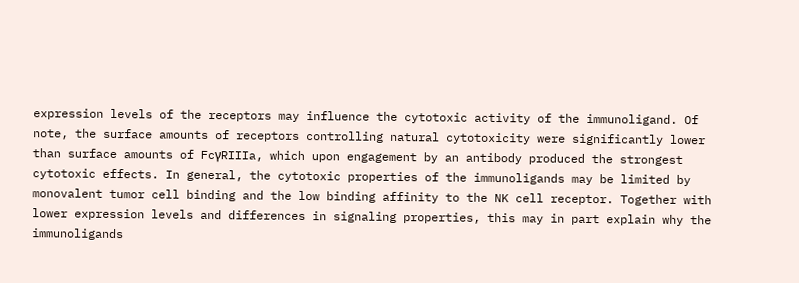expression levels of the receptors may influence the cytotoxic activity of the immunoligand. Of note, the surface amounts of receptors controlling natural cytotoxicity were significantly lower than surface amounts of FcγRIIIa, which upon engagement by an antibody produced the strongest cytotoxic effects. In general, the cytotoxic properties of the immunoligands may be limited by monovalent tumor cell binding and the low binding affinity to the NK cell receptor. Together with lower expression levels and differences in signaling properties, this may in part explain why the immunoligands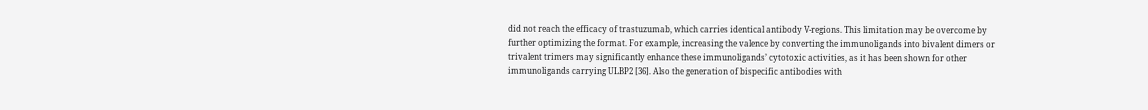did not reach the efficacy of trastuzumab, which carries identical antibody V-regions. This limitation may be overcome by further optimizing the format. For example, increasing the valence by converting the immunoligands into bivalent dimers or trivalent trimers may significantly enhance these immunoligands’ cytotoxic activities, as it has been shown for other immunoligands carrying ULBP2 [36]. Also the generation of bispecific antibodies with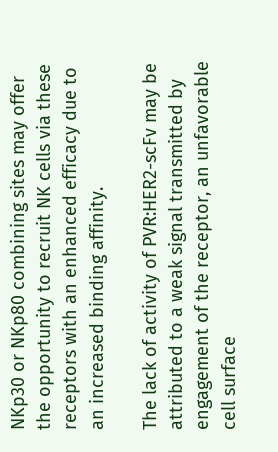NKp30 or NKp80 combining sites may offer the opportunity to recruit NK cells via these receptors with an enhanced efficacy due to an increased binding affinity.

The lack of activity of PVR:HER2-scFv may be attributed to a weak signal transmitted by engagement of the receptor, an unfavorable cell surface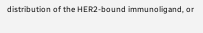distribution of the HER2-bound immunoligand, or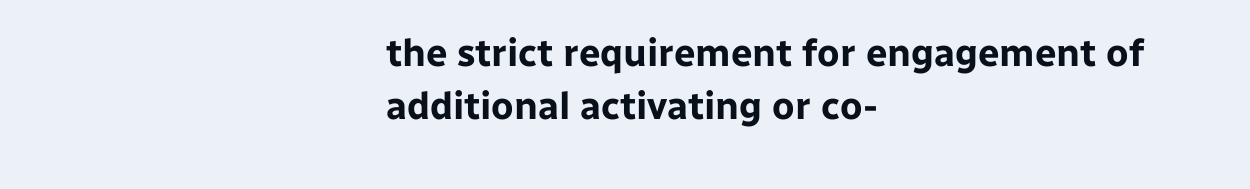the strict requirement for engagement of additional activating or co-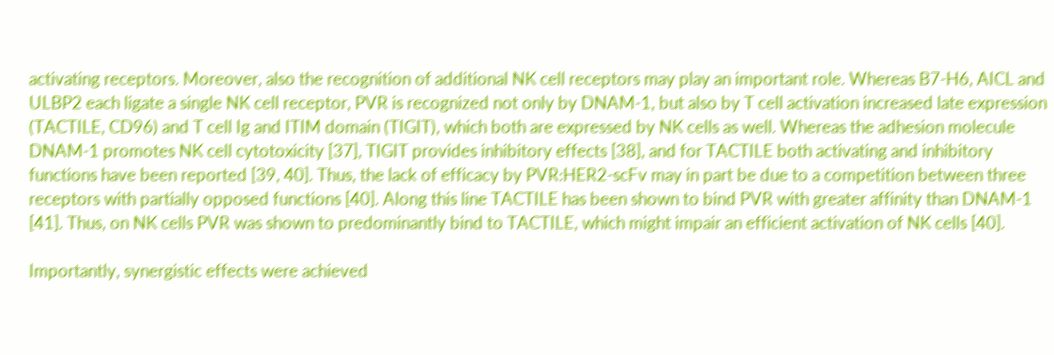activating receptors. Moreover, also the recognition of additional NK cell receptors may play an important role. Whereas B7-H6, AICL and ULBP2 each ligate a single NK cell receptor, PVR is recognized not only by DNAM-1, but also by T cell activation increased late expression (TACTILE, CD96) and T cell Ig and ITIM domain (TIGIT), which both are expressed by NK cells as well. Whereas the adhesion molecule DNAM-1 promotes NK cell cytotoxicity [37], TIGIT provides inhibitory effects [38], and for TACTILE both activating and inhibitory functions have been reported [39, 40]. Thus, the lack of efficacy by PVR:HER2-scFv may in part be due to a competition between three receptors with partially opposed functions [40]. Along this line TACTILE has been shown to bind PVR with greater affinity than DNAM-1 [41]. Thus, on NK cells PVR was shown to predominantly bind to TACTILE, which might impair an efficient activation of NK cells [40].

Importantly, synergistic effects were achieved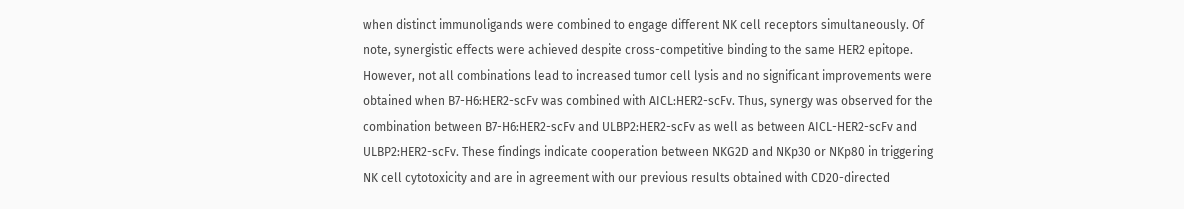when distinct immunoligands were combined to engage different NK cell receptors simultaneously. Of note, synergistic effects were achieved despite cross-competitive binding to the same HER2 epitope. However, not all combinations lead to increased tumor cell lysis and no significant improvements were obtained when B7-H6:HER2-scFv was combined with AICL:HER2-scFv. Thus, synergy was observed for the combination between B7-H6:HER2-scFv and ULBP2:HER2-scFv as well as between AICL-HER2-scFv and ULBP2:HER2-scFv. These findings indicate cooperation between NKG2D and NKp30 or NKp80 in triggering NK cell cytotoxicity and are in agreement with our previous results obtained with CD20-directed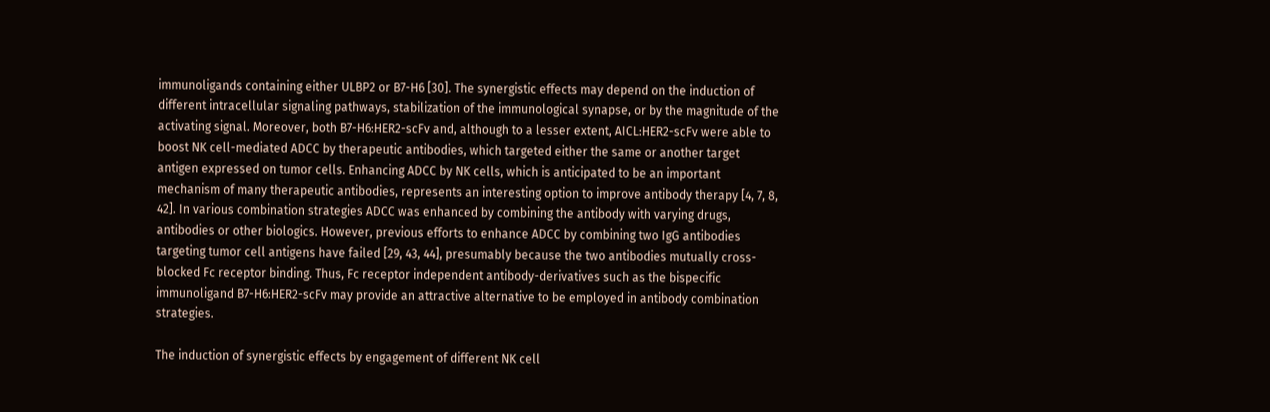immunoligands containing either ULBP2 or B7-H6 [30]. The synergistic effects may depend on the induction of different intracellular signaling pathways, stabilization of the immunological synapse, or by the magnitude of the activating signal. Moreover, both B7-H6:HER2-scFv and, although to a lesser extent, AICL:HER2-scFv were able to boost NK cell-mediated ADCC by therapeutic antibodies, which targeted either the same or another target antigen expressed on tumor cells. Enhancing ADCC by NK cells, which is anticipated to be an important mechanism of many therapeutic antibodies, represents an interesting option to improve antibody therapy [4, 7, 8, 42]. In various combination strategies ADCC was enhanced by combining the antibody with varying drugs, antibodies or other biologics. However, previous efforts to enhance ADCC by combining two IgG antibodies targeting tumor cell antigens have failed [29, 43, 44], presumably because the two antibodies mutually cross-blocked Fc receptor binding. Thus, Fc receptor independent antibody-derivatives such as the bispecific immunoligand B7-H6:HER2-scFv may provide an attractive alternative to be employed in antibody combination strategies.

The induction of synergistic effects by engagement of different NK cell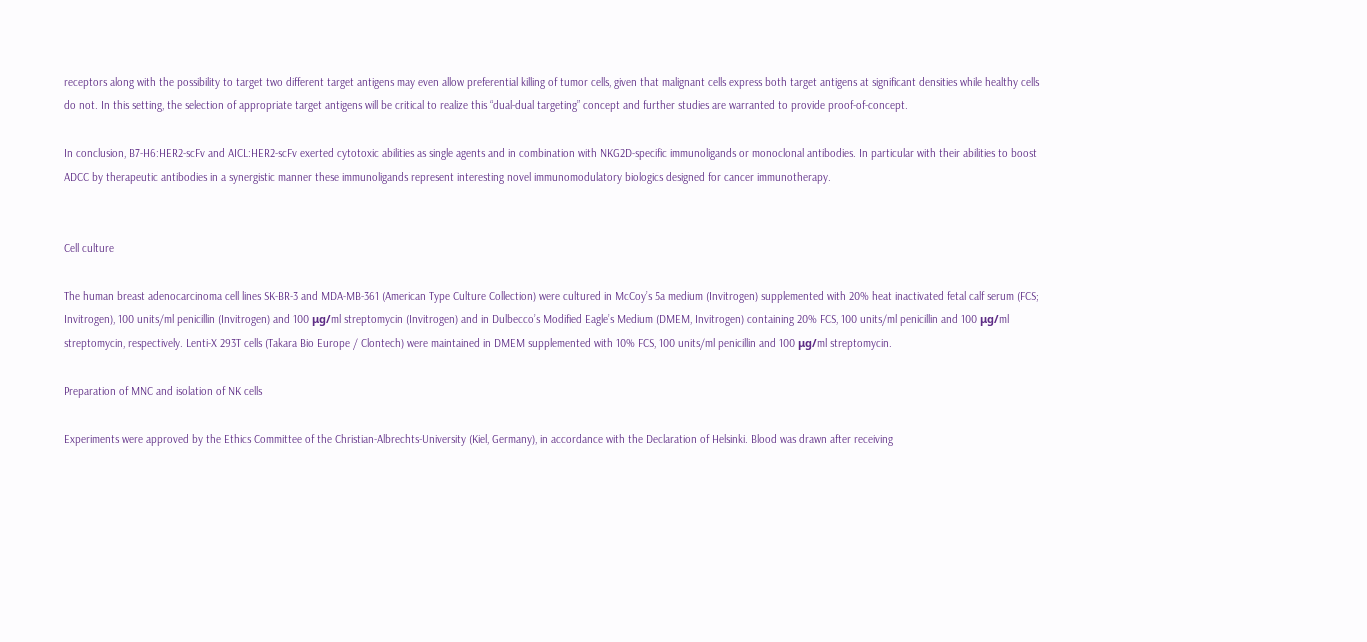receptors along with the possibility to target two different target antigens may even allow preferential killing of tumor cells, given that malignant cells express both target antigens at significant densities while healthy cells do not. In this setting, the selection of appropriate target antigens will be critical to realize this “dual-dual targeting” concept and further studies are warranted to provide proof-of-concept.

In conclusion, B7-H6:HER2-scFv and AICL:HER2-scFv exerted cytotoxic abilities as single agents and in combination with NKG2D-specific immunoligands or monoclonal antibodies. In particular with their abilities to boost ADCC by therapeutic antibodies in a synergistic manner these immunoligands represent interesting novel immunomodulatory biologics designed for cancer immunotherapy.


Cell culture

The human breast adenocarcinoma cell lines SK-BR-3 and MDA-MB-361 (American Type Culture Collection) were cultured in McCoy’s 5a medium (Invitrogen) supplemented with 20% heat inactivated fetal calf serum (FCS; Invitrogen), 100 units/ml penicillin (Invitrogen) and 100 μg/ml streptomycin (Invitrogen) and in Dulbecco’s Modified Eagle’s Medium (DMEM, Invitrogen) containing 20% FCS, 100 units/ml penicillin and 100 μg/ml streptomycin, respectively. Lenti-X 293T cells (Takara Bio Europe / Clontech) were maintained in DMEM supplemented with 10% FCS, 100 units/ml penicillin and 100 μg/ml streptomycin.

Preparation of MNC and isolation of NK cells

Experiments were approved by the Ethics Committee of the Christian-Albrechts-University (Kiel, Germany), in accordance with the Declaration of Helsinki. Blood was drawn after receiving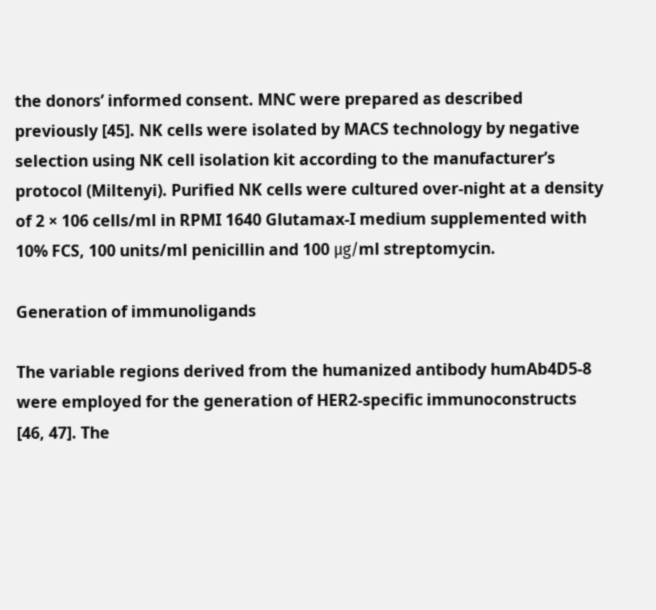the donors’ informed consent. MNC were prepared as described previously [45]. NK cells were isolated by MACS technology by negative selection using NK cell isolation kit according to the manufacturer’s protocol (Miltenyi). Purified NK cells were cultured over-night at a density of 2 × 106 cells/ml in RPMI 1640 Glutamax-I medium supplemented with 10% FCS, 100 units/ml penicillin and 100 μg/ml streptomycin.

Generation of immunoligands

The variable regions derived from the humanized antibody humAb4D5-8 were employed for the generation of HER2-specific immunoconstructs [46, 47]. The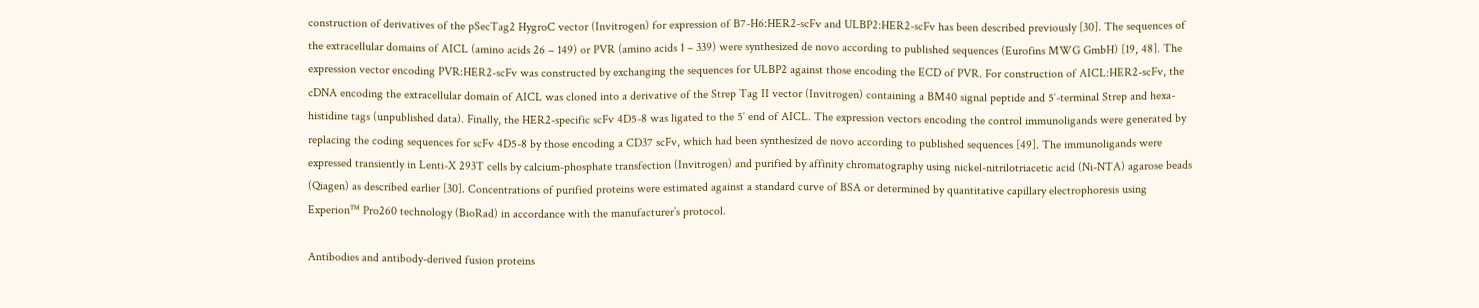construction of derivatives of the pSecTag2 HygroC vector (Invitrogen) for expression of B7-H6:HER2-scFv and ULBP2:HER2-scFv has been described previously [30]. The sequences of the extracellular domains of AICL (amino acids 26 – 149) or PVR (amino acids 1 – 339) were synthesized de novo according to published sequences (Eurofins MWG GmbH) [19, 48]. The expression vector encoding PVR:HER2-scFv was constructed by exchanging the sequences for ULBP2 against those encoding the ECD of PVR. For construction of AICL:HER2-scFv, the cDNA encoding the extracellular domain of AICL was cloned into a derivative of the Strep Tag II vector (Invitrogen) containing a BM40 signal peptide and 5′-terminal Strep and hexa-histidine tags (unpublished data). Finally, the HER2-specific scFv 4D5-8 was ligated to the 5′ end of AICL. The expression vectors encoding the control immunoligands were generated by replacing the coding sequences for scFv 4D5-8 by those encoding a CD37 scFv, which had been synthesized de novo according to published sequences [49]. The immunoligands were expressed transiently in Lenti-X 293T cells by calcium-phosphate transfection (Invitrogen) and purified by affinity chromatography using nickel-nitrilotriacetic acid (Ni-NTA) agarose beads (Qiagen) as described earlier [30]. Concentrations of purified proteins were estimated against a standard curve of BSA or determined by quantitative capillary electrophoresis using Experion™ Pro260 technology (BioRad) in accordance with the manufacturer’s protocol.

Antibodies and antibody-derived fusion proteins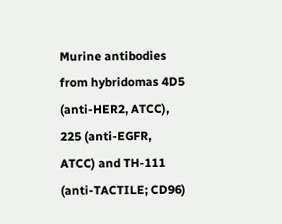Murine antibodies from hybridomas 4D5 (anti-HER2, ATCC), 225 (anti-EGFR, ATCC) and TH-111 (anti-TACTILE; CD96)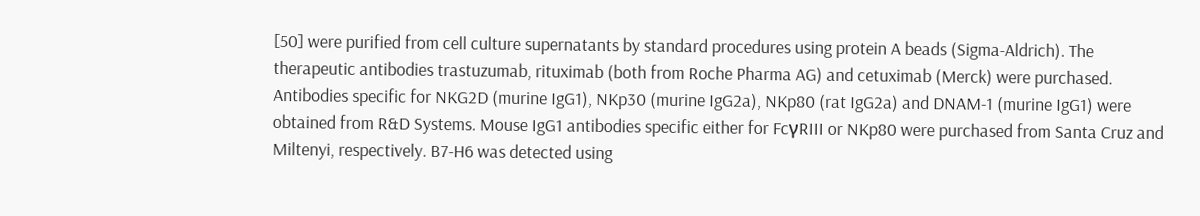[50] were purified from cell culture supernatants by standard procedures using protein A beads (Sigma-Aldrich). The therapeutic antibodies trastuzumab, rituximab (both from Roche Pharma AG) and cetuximab (Merck) were purchased. Antibodies specific for NKG2D (murine IgG1), NKp30 (murine IgG2a), NKp80 (rat IgG2a) and DNAM-1 (murine IgG1) were obtained from R&D Systems. Mouse IgG1 antibodies specific either for FcγRIII or NKp80 were purchased from Santa Cruz and Miltenyi, respectively. B7-H6 was detected using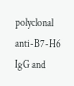polyclonal anti-B7-H6 IgG and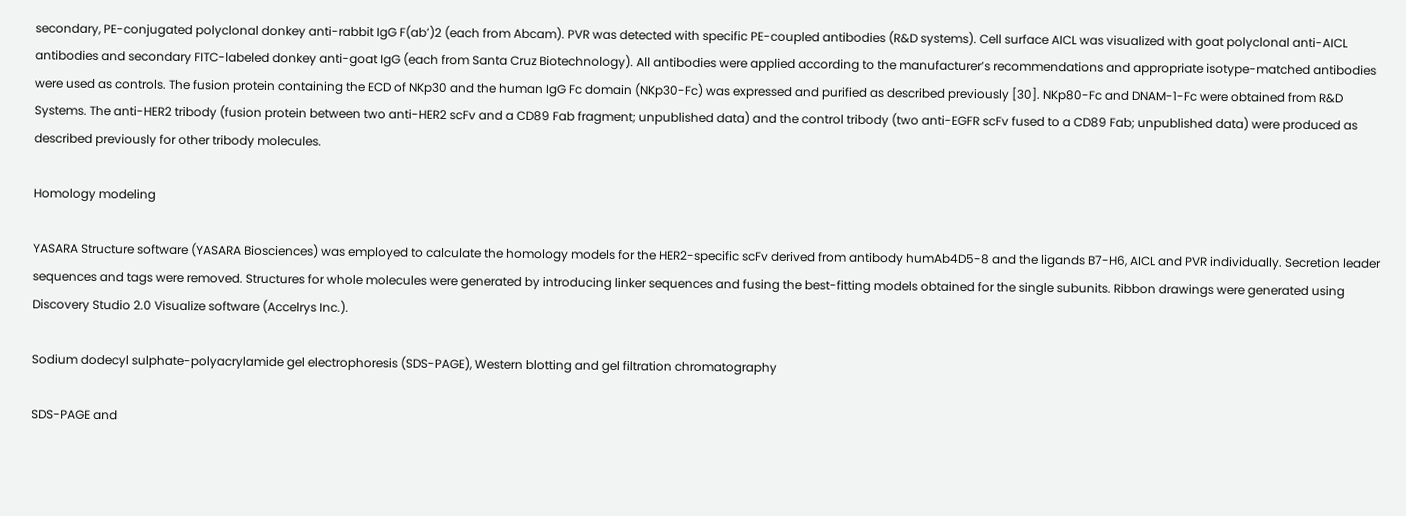secondary, PE-conjugated polyclonal donkey anti-rabbit IgG F(ab’)2 (each from Abcam). PVR was detected with specific PE-coupled antibodies (R&D systems). Cell surface AICL was visualized with goat polyclonal anti-AICL antibodies and secondary FITC-labeled donkey anti-goat IgG (each from Santa Cruz Biotechnology). All antibodies were applied according to the manufacturer’s recommendations and appropriate isotype-matched antibodies were used as controls. The fusion protein containing the ECD of NKp30 and the human IgG Fc domain (NKp30-Fc) was expressed and purified as described previously [30]. NKp80-Fc and DNAM-1-Fc were obtained from R&D Systems. The anti-HER2 tribody (fusion protein between two anti-HER2 scFv and a CD89 Fab fragment; unpublished data) and the control tribody (two anti-EGFR scFv fused to a CD89 Fab; unpublished data) were produced as described previously for other tribody molecules.

Homology modeling

YASARA Structure software (YASARA Biosciences) was employed to calculate the homology models for the HER2-specific scFv derived from antibody humAb4D5-8 and the ligands B7-H6, AICL and PVR individually. Secretion leader sequences and tags were removed. Structures for whole molecules were generated by introducing linker sequences and fusing the best-fitting models obtained for the single subunits. Ribbon drawings were generated using Discovery Studio 2.0 Visualize software (Accelrys Inc.).

Sodium dodecyl sulphate-polyacrylamide gel electrophoresis (SDS-PAGE), Western blotting and gel filtration chromatography

SDS-PAGE and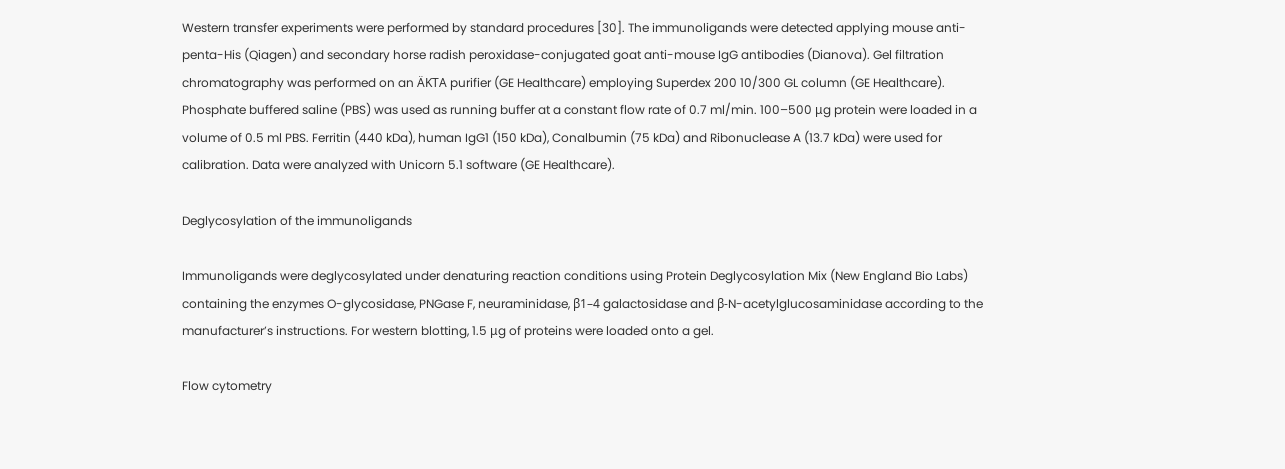Western transfer experiments were performed by standard procedures [30]. The immunoligands were detected applying mouse anti-penta-His (Qiagen) and secondary horse radish peroxidase-conjugated goat anti-mouse IgG antibodies (Dianova). Gel filtration chromatography was performed on an ÄKTA purifier (GE Healthcare) employing Superdex 200 10/300 GL column (GE Healthcare). Phosphate buffered saline (PBS) was used as running buffer at a constant flow rate of 0.7 ml/min. 100–500 μg protein were loaded in a volume of 0.5 ml PBS. Ferritin (440 kDa), human IgG1 (150 kDa), Conalbumin (75 kDa) and Ribonuclease A (13.7 kDa) were used for calibration. Data were analyzed with Unicorn 5.1 software (GE Healthcare).

Deglycosylation of the immunoligands

Immunoligands were deglycosylated under denaturing reaction conditions using Protein Deglycosylation Mix (New England Bio Labs) containing the enzymes O-glycosidase, PNGase F, neuraminidase, β1–4 galactosidase and β-N-acetylglucosaminidase according to the manufacturer’s instructions. For western blotting, 1.5 μg of proteins were loaded onto a gel.

Flow cytometry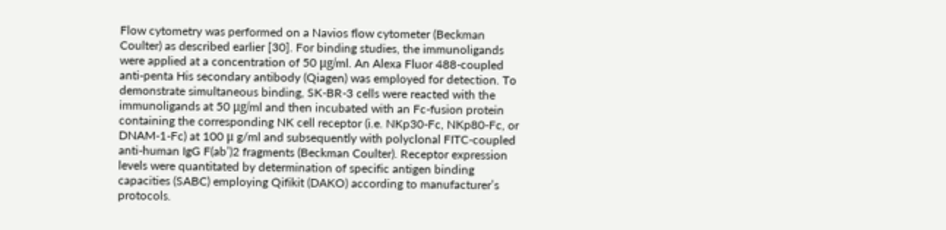Flow cytometry was performed on a Navios flow cytometer (Beckman Coulter) as described earlier [30]. For binding studies, the immunoligands were applied at a concentration of 50 μg/ml. An Alexa Fluor 488-coupled anti-penta His secondary antibody (Qiagen) was employed for detection. To demonstrate simultaneous binding, SK-BR-3 cells were reacted with the immunoligands at 50 μg/ml and then incubated with an Fc-fusion protein containing the corresponding NK cell receptor (i.e. NKp30-Fc, NKp80-Fc, or DNAM-1-Fc) at 100 μ g/ml and subsequently with polyclonal FITC-coupled anti-human IgG F(ab’)2 fragments (Beckman Coulter). Receptor expression levels were quantitated by determination of specific antigen binding capacities (SABC) employing Qifikit (DAKO) according to manufacturer’s protocols.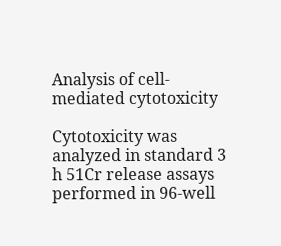Analysis of cell-mediated cytotoxicity

Cytotoxicity was analyzed in standard 3 h 51Cr release assays performed in 96-well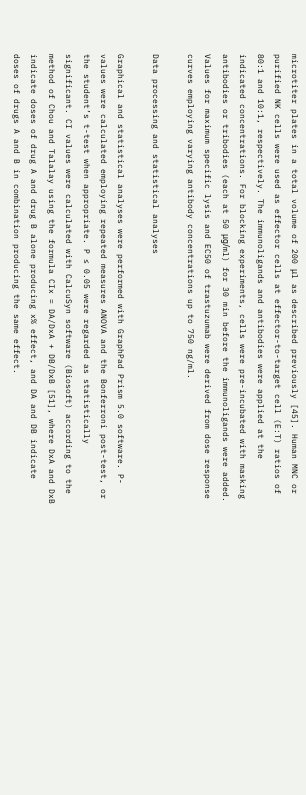microtiter plates in a total volume of 200 μl as described previously [45]. Human MNC or purified NK cells were used as effector cells at effector-to-target cell (E:T) ratios of 80:1 and 10:1, respectively. The immunoligands and antibodies were applied at the indicated concentrations. For blocking experiments, cells were pre-incubated with masking antibodies or tribodies (each at 50 μg/ml) for 30 min before the immunoligands were added. Values for maximum specific lysis and EC50 of trastuzumab were derived from dose response curves employing varying antibody concentrations up to 750 ng/ml.

Data processing and statistical analyses

Graphical and statistical analyses were performed with GraphPad Prism 5.0 software. P-values were calculated employing repeated measures ANOVA and the Bonferroni post-test, or the student’s t-test when appropriate. P ≤ 0.05 were regarded as statistically significant. CI values were calculated with CalcuSyn software (Biosoft) according to the method of Chou and Talalay using the formula CIx = DA/DxA + DB/DxB [51], where DxA and DxB indicate doses of drug A and drug B alone producing x% effect, and DA and DB indicate doses of drugs A and B in combination producing the same effect.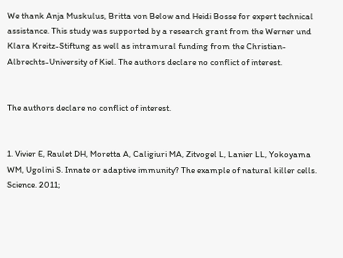We thank Anja Muskulus, Britta von Below and Heidi Bosse for expert technical assistance. This study was supported by a research grant from the Werner und Klara Kreitz-Stiftung as well as intramural funding from the Christian-Albrechts-University of Kiel. The authors declare no conflict of interest.


The authors declare no conflict of interest.


1. Vivier E, Raulet DH, Moretta A, Caligiuri MA, Zitvogel L, Lanier LL, Yokoyama WM, Ugolini S. Innate or adaptive immunity? The example of natural killer cells. Science. 2011;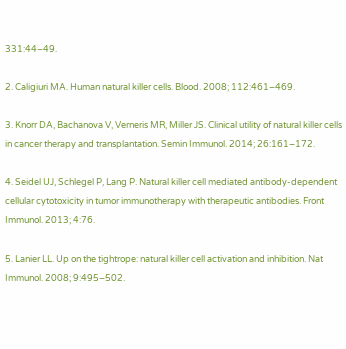331:44–49.

2. Caligiuri MA. Human natural killer cells. Blood. 2008; 112:461–469.

3. Knorr DA, Bachanova V, Verneris MR, Miller JS. Clinical utility of natural killer cells in cancer therapy and transplantation. Semin Immunol. 2014; 26:161–172.

4. Seidel UJ, Schlegel P, Lang P. Natural killer cell mediated antibody-dependent cellular cytotoxicity in tumor immunotherapy with therapeutic antibodies. Front Immunol. 2013; 4:76.

5. Lanier LL. Up on the tightrope: natural killer cell activation and inhibition. Nat Immunol. 2008; 9:495–502.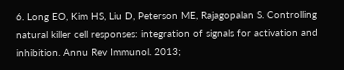6. Long EO, Kim HS, Liu D, Peterson ME, Rajagopalan S. Controlling natural killer cell responses: integration of signals for activation and inhibition. Annu Rev Immunol. 2013;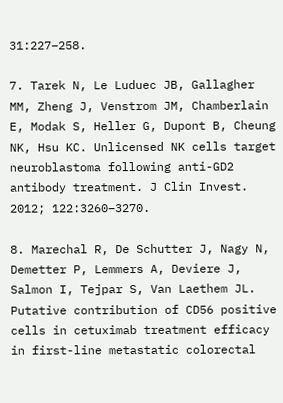31:227–258.

7. Tarek N, Le Luduec JB, Gallagher MM, Zheng J, Venstrom JM, Chamberlain E, Modak S, Heller G, Dupont B, Cheung NK, Hsu KC. Unlicensed NK cells target neuroblastoma following anti-GD2 antibody treatment. J Clin Invest. 2012; 122:3260–3270.

8. Marechal R, De Schutter J, Nagy N, Demetter P, Lemmers A, Deviere J, Salmon I, Tejpar S, Van Laethem JL. Putative contribution of CD56 positive cells in cetuximab treatment efficacy in first-line metastatic colorectal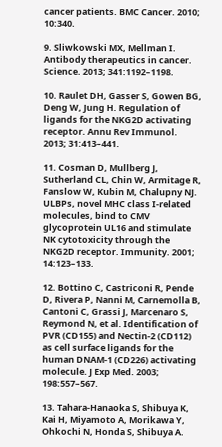cancer patients. BMC Cancer. 2010; 10:340.

9. Sliwkowski MX, Mellman I. Antibody therapeutics in cancer. Science. 2013; 341:1192–1198.

10. Raulet DH, Gasser S, Gowen BG, Deng W, Jung H. Regulation of ligands for the NKG2D activating receptor. Annu Rev Immunol. 2013; 31:413–441.

11. Cosman D, Mullberg J, Sutherland CL, Chin W, Armitage R, Fanslow W, Kubin M, Chalupny NJ. ULBPs, novel MHC class I-related molecules, bind to CMV glycoprotein UL16 and stimulate NK cytotoxicity through the NKG2D receptor. Immunity. 2001; 14:123–133.

12. Bottino C, Castriconi R, Pende D, Rivera P, Nanni M, Carnemolla B, Cantoni C, Grassi J, Marcenaro S, Reymond N, et al. Identification of PVR (CD155) and Nectin-2 (CD112) as cell surface ligands for the human DNAM-1 (CD226) activating molecule. J Exp Med. 2003; 198:557–567.

13. Tahara-Hanaoka S, Shibuya K, Kai H, Miyamoto A, Morikawa Y, Ohkochi N, Honda S, Shibuya A.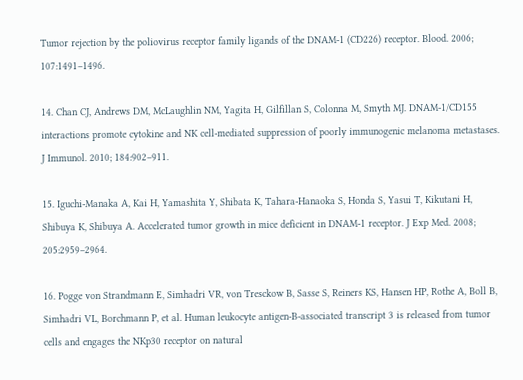Tumor rejection by the poliovirus receptor family ligands of the DNAM-1 (CD226) receptor. Blood. 2006; 107:1491–1496.

14. Chan CJ, Andrews DM, McLaughlin NM, Yagita H, Gilfillan S, Colonna M, Smyth MJ. DNAM-1/CD155 interactions promote cytokine and NK cell-mediated suppression of poorly immunogenic melanoma metastases. J Immunol. 2010; 184:902–911.

15. Iguchi-Manaka A, Kai H, Yamashita Y, Shibata K, Tahara-Hanaoka S, Honda S, Yasui T, Kikutani H, Shibuya K, Shibuya A. Accelerated tumor growth in mice deficient in DNAM-1 receptor. J Exp Med. 2008; 205:2959–2964.

16. Pogge von Strandmann E, Simhadri VR, von Tresckow B, Sasse S, Reiners KS, Hansen HP, Rothe A, Boll B, Simhadri VL, Borchmann P, et al. Human leukocyte antigen-B-associated transcript 3 is released from tumor cells and engages the NKp30 receptor on natural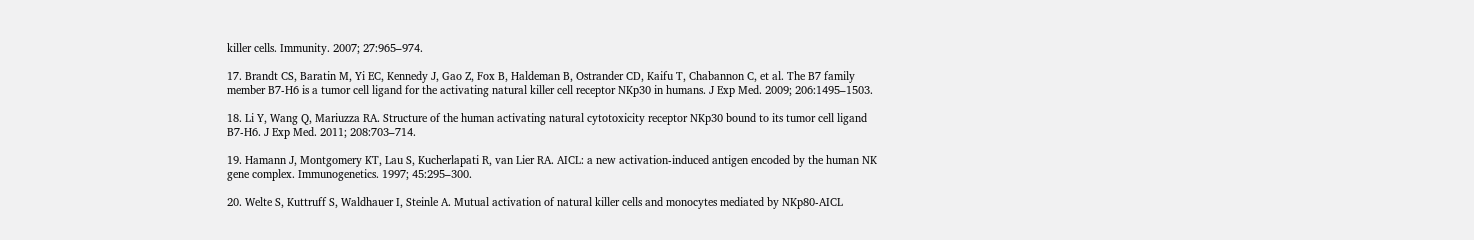killer cells. Immunity. 2007; 27:965–974.

17. Brandt CS, Baratin M, Yi EC, Kennedy J, Gao Z, Fox B, Haldeman B, Ostrander CD, Kaifu T, Chabannon C, et al. The B7 family member B7-H6 is a tumor cell ligand for the activating natural killer cell receptor NKp30 in humans. J Exp Med. 2009; 206:1495–1503.

18. Li Y, Wang Q, Mariuzza RA. Structure of the human activating natural cytotoxicity receptor NKp30 bound to its tumor cell ligand B7-H6. J Exp Med. 2011; 208:703–714.

19. Hamann J, Montgomery KT, Lau S, Kucherlapati R, van Lier RA. AICL: a new activation-induced antigen encoded by the human NK gene complex. Immunogenetics. 1997; 45:295–300.

20. Welte S, Kuttruff S, Waldhauer I, Steinle A. Mutual activation of natural killer cells and monocytes mediated by NKp80-AICL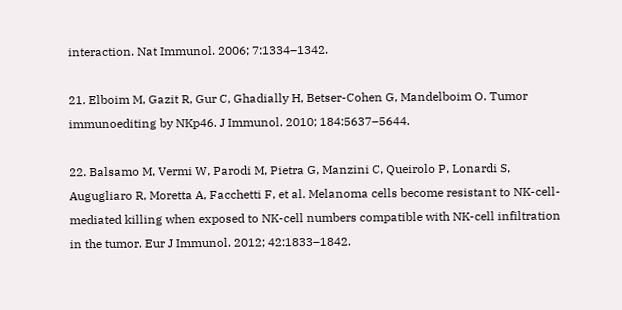interaction. Nat Immunol. 2006; 7:1334–1342.

21. Elboim M, Gazit R, Gur C, Ghadially H, Betser-Cohen G, Mandelboim O. Tumor immunoediting by NKp46. J Immunol. 2010; 184:5637–5644.

22. Balsamo M, Vermi W, Parodi M, Pietra G, Manzini C, Queirolo P, Lonardi S, Augugliaro R, Moretta A, Facchetti F, et al. Melanoma cells become resistant to NK-cell-mediated killing when exposed to NK-cell numbers compatible with NK-cell infiltration in the tumor. Eur J Immunol. 2012; 42:1833–1842.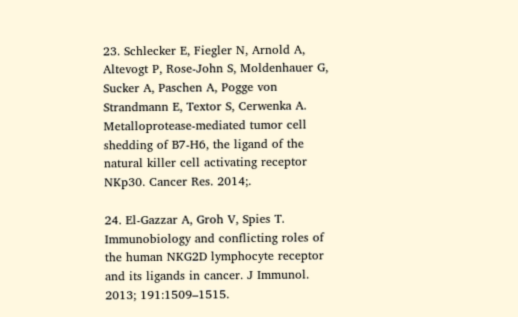23. Schlecker E, Fiegler N, Arnold A, Altevogt P, Rose-John S, Moldenhauer G, Sucker A, Paschen A, Pogge von Strandmann E, Textor S, Cerwenka A. Metalloprotease-mediated tumor cell shedding of B7-H6, the ligand of the natural killer cell activating receptor NKp30. Cancer Res. 2014;.

24. El-Gazzar A, Groh V, Spies T. Immunobiology and conflicting roles of the human NKG2D lymphocyte receptor and its ligands in cancer. J Immunol. 2013; 191:1509–1515.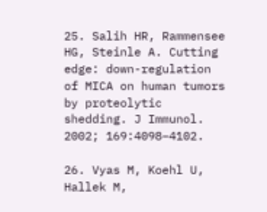25. Salih HR, Rammensee HG, Steinle A. Cutting edge: down-regulation of MICA on human tumors by proteolytic shedding. J Immunol. 2002; 169:4098–4102.

26. Vyas M, Koehl U, Hallek M,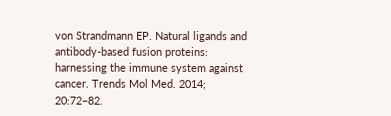von Strandmann EP. Natural ligands and antibody-based fusion proteins: harnessing the immune system against cancer. Trends Mol Med. 2014; 20:72–82.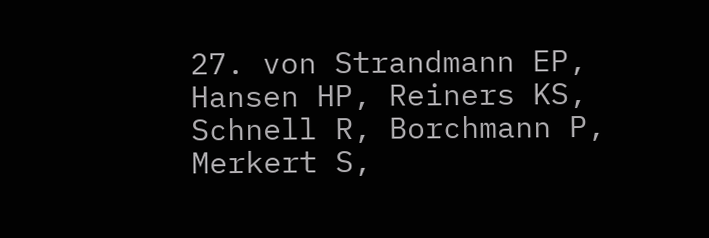27. von Strandmann EP, Hansen HP, Reiners KS, Schnell R, Borchmann P, Merkert S,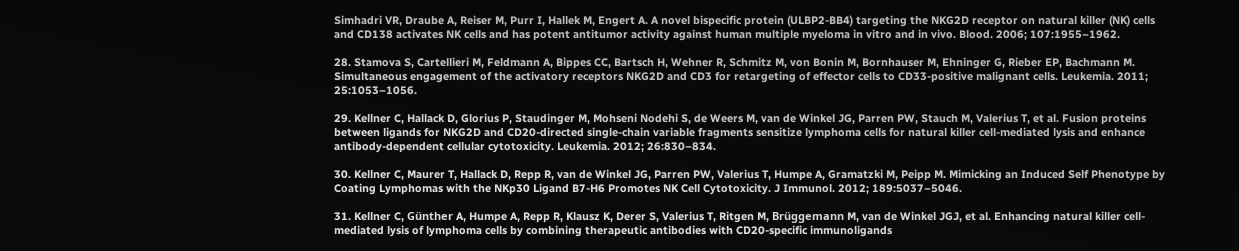Simhadri VR, Draube A, Reiser M, Purr I, Hallek M, Engert A. A novel bispecific protein (ULBP2-BB4) targeting the NKG2D receptor on natural killer (NK) cells and CD138 activates NK cells and has potent antitumor activity against human multiple myeloma in vitro and in vivo. Blood. 2006; 107:1955–1962.

28. Stamova S, Cartellieri M, Feldmann A, Bippes CC, Bartsch H, Wehner R, Schmitz M, von Bonin M, Bornhauser M, Ehninger G, Rieber EP, Bachmann M. Simultaneous engagement of the activatory receptors NKG2D and CD3 for retargeting of effector cells to CD33-positive malignant cells. Leukemia. 2011; 25:1053–1056.

29. Kellner C, Hallack D, Glorius P, Staudinger M, Mohseni Nodehi S, de Weers M, van de Winkel JG, Parren PW, Stauch M, Valerius T, et al. Fusion proteins between ligands for NKG2D and CD20-directed single-chain variable fragments sensitize lymphoma cells for natural killer cell-mediated lysis and enhance antibody-dependent cellular cytotoxicity. Leukemia. 2012; 26:830–834.

30. Kellner C, Maurer T, Hallack D, Repp R, van de Winkel JG, Parren PW, Valerius T, Humpe A, Gramatzki M, Peipp M. Mimicking an Induced Self Phenotype by Coating Lymphomas with the NKp30 Ligand B7-H6 Promotes NK Cell Cytotoxicity. J Immunol. 2012; 189:5037–5046.

31. Kellner C, Günther A, Humpe A, Repp R, Klausz K, Derer S, Valerius T, Ritgen M, Brüggemann M, van de Winkel JGJ, et al. Enhancing natural killer cell-mediated lysis of lymphoma cells by combining therapeutic antibodies with CD20-specific immunoligands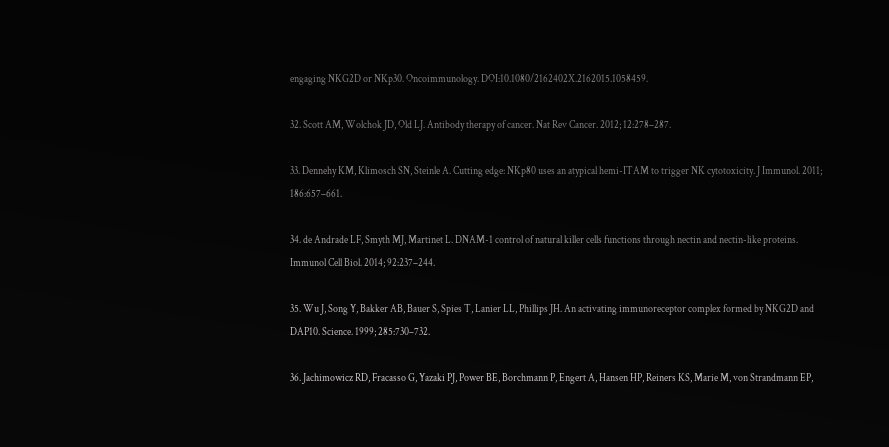engaging NKG2D or NKp30. Oncoimmunology. DOI:10.1080/2162402X.2162015.1058459.

32. Scott AM, Wolchok JD, Old LJ. Antibody therapy of cancer. Nat Rev Cancer. 2012; 12:278–287.

33. Dennehy KM, Klimosch SN, Steinle A. Cutting edge: NKp80 uses an atypical hemi-ITAM to trigger NK cytotoxicity. J Immunol. 2011; 186:657–661.

34. de Andrade LF, Smyth MJ, Martinet L. DNAM-1 control of natural killer cells functions through nectin and nectin-like proteins. Immunol Cell Biol. 2014; 92:237–244.

35. Wu J, Song Y, Bakker AB, Bauer S, Spies T, Lanier LL, Phillips JH. An activating immunoreceptor complex formed by NKG2D and DAP10. Science. 1999; 285:730–732.

36. Jachimowicz RD, Fracasso G, Yazaki PJ, Power BE, Borchmann P, Engert A, Hansen HP, Reiners KS, Marie M, von Strandmann EP,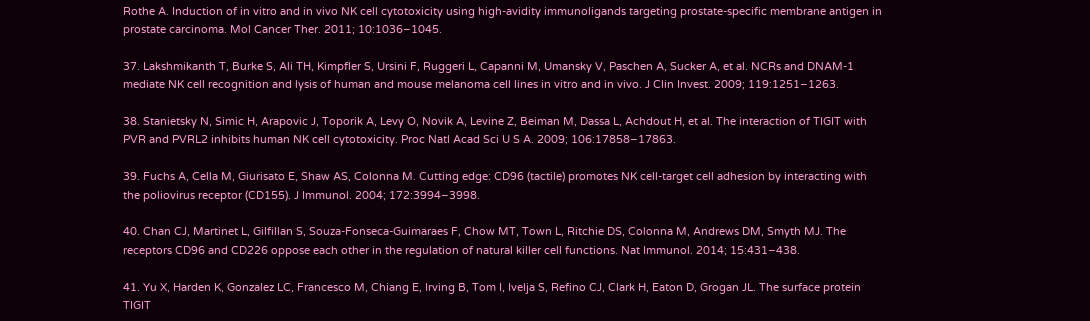Rothe A. Induction of in vitro and in vivo NK cell cytotoxicity using high-avidity immunoligands targeting prostate-specific membrane antigen in prostate carcinoma. Mol Cancer Ther. 2011; 10:1036–1045.

37. Lakshmikanth T, Burke S, Ali TH, Kimpfler S, Ursini F, Ruggeri L, Capanni M, Umansky V, Paschen A, Sucker A, et al. NCRs and DNAM-1 mediate NK cell recognition and lysis of human and mouse melanoma cell lines in vitro and in vivo. J Clin Invest. 2009; 119:1251–1263.

38. Stanietsky N, Simic H, Arapovic J, Toporik A, Levy O, Novik A, Levine Z, Beiman M, Dassa L, Achdout H, et al. The interaction of TIGIT with PVR and PVRL2 inhibits human NK cell cytotoxicity. Proc Natl Acad Sci U S A. 2009; 106:17858–17863.

39. Fuchs A, Cella M, Giurisato E, Shaw AS, Colonna M. Cutting edge: CD96 (tactile) promotes NK cell-target cell adhesion by interacting with the poliovirus receptor (CD155). J Immunol. 2004; 172:3994–3998.

40. Chan CJ, Martinet L, Gilfillan S, Souza-Fonseca-Guimaraes F, Chow MT, Town L, Ritchie DS, Colonna M, Andrews DM, Smyth MJ. The receptors CD96 and CD226 oppose each other in the regulation of natural killer cell functions. Nat Immunol. 2014; 15:431–438.

41. Yu X, Harden K, Gonzalez LC, Francesco M, Chiang E, Irving B, Tom I, Ivelja S, Refino CJ, Clark H, Eaton D, Grogan JL. The surface protein TIGIT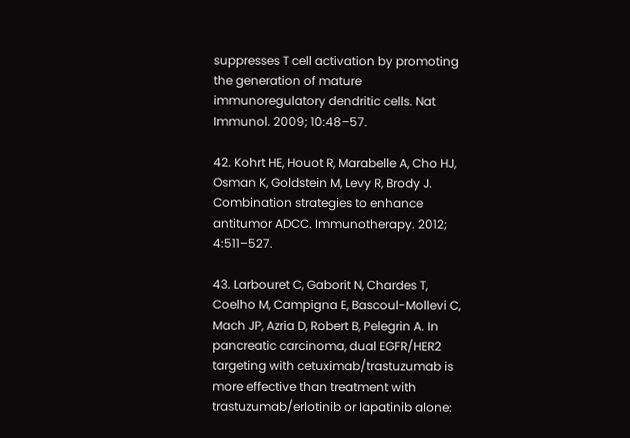suppresses T cell activation by promoting the generation of mature immunoregulatory dendritic cells. Nat Immunol. 2009; 10:48–57.

42. Kohrt HE, Houot R, Marabelle A, Cho HJ, Osman K, Goldstein M, Levy R, Brody J. Combination strategies to enhance antitumor ADCC. Immunotherapy. 2012; 4:511–527.

43. Larbouret C, Gaborit N, Chardes T, Coelho M, Campigna E, Bascoul-Mollevi C, Mach JP, Azria D, Robert B, Pelegrin A. In pancreatic carcinoma, dual EGFR/HER2 targeting with cetuximab/trastuzumab is more effective than treatment with trastuzumab/erlotinib or lapatinib alone: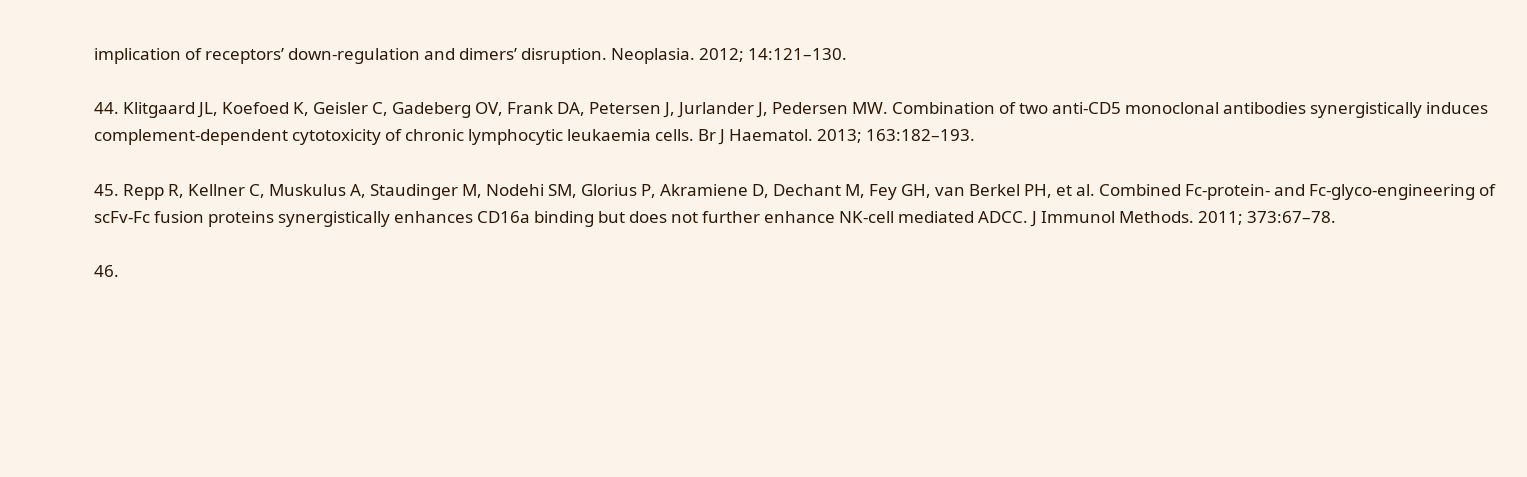implication of receptors’ down-regulation and dimers’ disruption. Neoplasia. 2012; 14:121–130.

44. Klitgaard JL, Koefoed K, Geisler C, Gadeberg OV, Frank DA, Petersen J, Jurlander J, Pedersen MW. Combination of two anti-CD5 monoclonal antibodies synergistically induces complement-dependent cytotoxicity of chronic lymphocytic leukaemia cells. Br J Haematol. 2013; 163:182–193.

45. Repp R, Kellner C, Muskulus A, Staudinger M, Nodehi SM, Glorius P, Akramiene D, Dechant M, Fey GH, van Berkel PH, et al. Combined Fc-protein- and Fc-glyco-engineering of scFv-Fc fusion proteins synergistically enhances CD16a binding but does not further enhance NK-cell mediated ADCC. J Immunol Methods. 2011; 373:67–78.

46.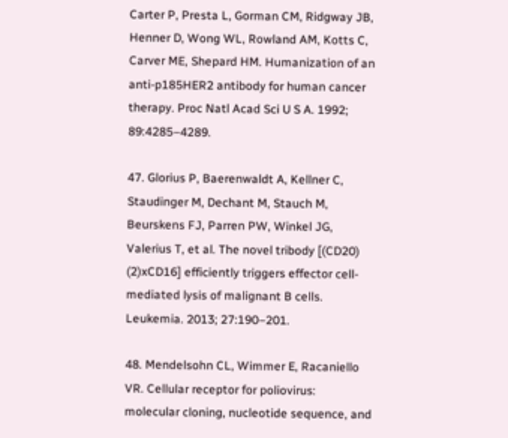Carter P, Presta L, Gorman CM, Ridgway JB, Henner D, Wong WL, Rowland AM, Kotts C, Carver ME, Shepard HM. Humanization of an anti-p185HER2 antibody for human cancer therapy. Proc Natl Acad Sci U S A. 1992; 89:4285–4289.

47. Glorius P, Baerenwaldt A, Kellner C, Staudinger M, Dechant M, Stauch M, Beurskens FJ, Parren PW, Winkel JG, Valerius T, et al. The novel tribody [(CD20) (2)xCD16] efficiently triggers effector cell-mediated lysis of malignant B cells. Leukemia. 2013; 27:190–201.

48. Mendelsohn CL, Wimmer E, Racaniello VR. Cellular receptor for poliovirus: molecular cloning, nucleotide sequence, and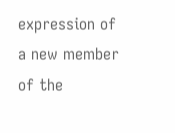expression of a new member of the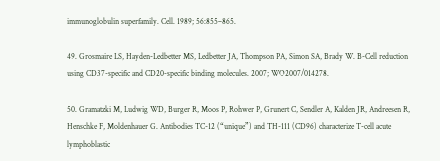immunoglobulin superfamily. Cell. 1989; 56:855–865.

49. Grosmaire LS, Hayden-Ledbetter MS, Ledbetter JA, Thompson PA, Simon SA, Brady W. B-Cell reduction using CD37-specific and CD20-specific binding molecules. 2007; WO2007/014278.

50. Gramatzki M, Ludwig WD, Burger R, Moos P, Rohwer P, Grunert C, Sendler A, Kalden JR, Andreesen R, Henschke F, Moldenhauer G. Antibodies TC-12 (“unique”) and TH-111 (CD96) characterize T-cell acute lymphoblastic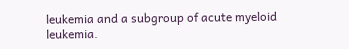leukemia and a subgroup of acute myeloid leukemia.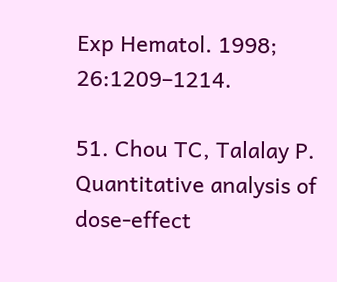Exp Hematol. 1998; 26:1209–1214.

51. Chou TC, Talalay P. Quantitative analysis of dose-effect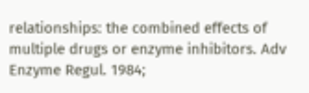relationships: the combined effects of multiple drugs or enzyme inhibitors. Adv Enzyme Regul. 1984;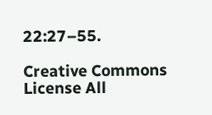22:27–55.

Creative Commons License All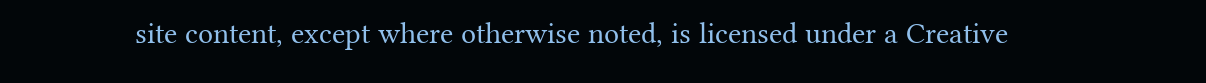site content, except where otherwise noted, is licensed under a Creative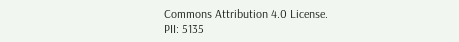Commons Attribution 4.0 License.
PII: 5135